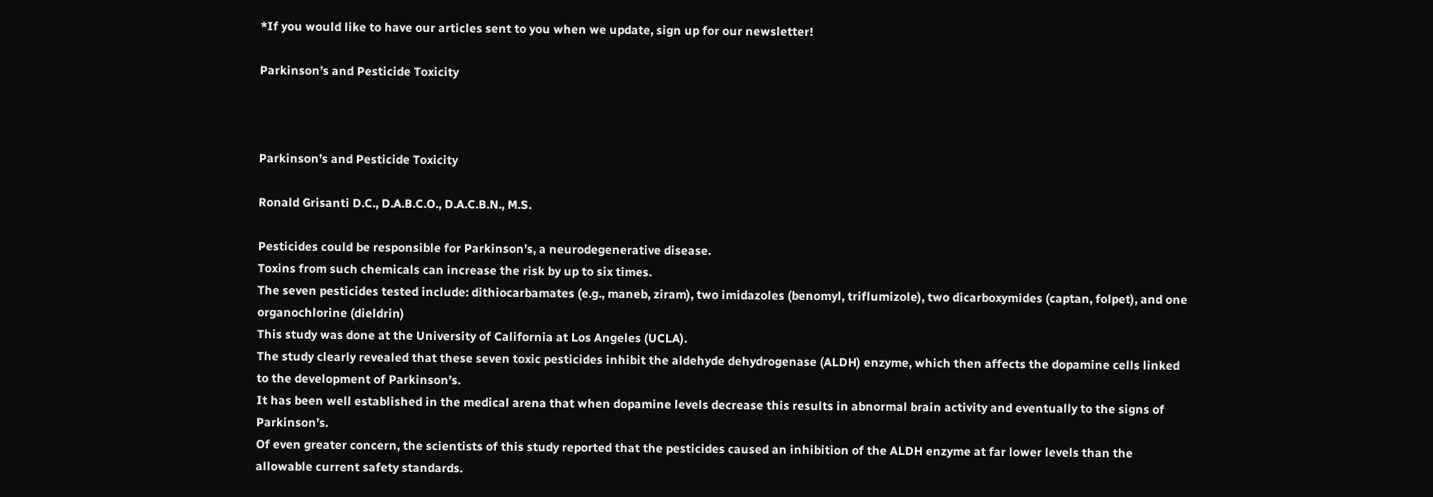*If you would like to have our articles sent to you when we update, sign up for our newsletter!

Parkinson’s and Pesticide Toxicity



Parkinson’s and Pesticide Toxicity

Ronald Grisanti D.C., D.A.B.C.O., D.A.C.B.N., M.S.

Pesticides could be responsible for Parkinson’s, a neurodegenerative disease.
Toxins from such chemicals can increase the risk by up to six times.
The seven pesticides tested include: dithiocarbamates (e.g., maneb, ziram), two imidazoles (benomyl, triflumizole), two dicarboxymides (captan, folpet), and one organochlorine (dieldrin)
This study was done at the University of California at Los Angeles (UCLA).
The study clearly revealed that these seven toxic pesticides inhibit the aldehyde dehydrogenase (ALDH) enzyme, which then affects the dopamine cells linked to the development of Parkinson’s.
It has been well established in the medical arena that when dopamine levels decrease this results in abnormal brain activity and eventually to the signs of Parkinson’s.
Of even greater concern, the scientists of this study reported that the pesticides caused an inhibition of the ALDH enzyme at far lower levels than the allowable current safety standards.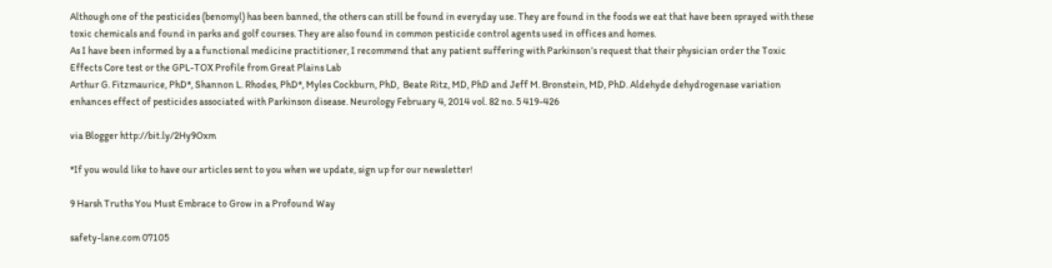Although one of the pesticides (benomyl) has been banned, the others can still be found in everyday use. They are found in the foods we eat that have been sprayed with these toxic chemicals and found in parks and golf courses. They are also found in common pesticide control agents used in offices and homes.
As I have been informed by a a functional medicine practitioner, I recommend that any patient suffering with Parkinson’s request that their physician order the Toxic Effects Core test or the GPL-TOX Profile from Great Plains Lab
Arthur G. Fitzmaurice, PhD*, Shannon L. Rhodes, PhD*, Myles Cockburn, PhD,  Beate Ritz, MD, PhD and Jeff M. Bronstein, MD, PhD. Aldehyde dehydrogenase variation enhances effect of pesticides associated with Parkinson disease. Neurology February 4, 2014 vol. 82 no. 5 419-426

via Blogger http://bit.ly/2Hy9Oxm

*If you would like to have our articles sent to you when we update, sign up for our newsletter!

9 Harsh Truths You Must Embrace to Grow in a Profound Way

safety-lane.com 07105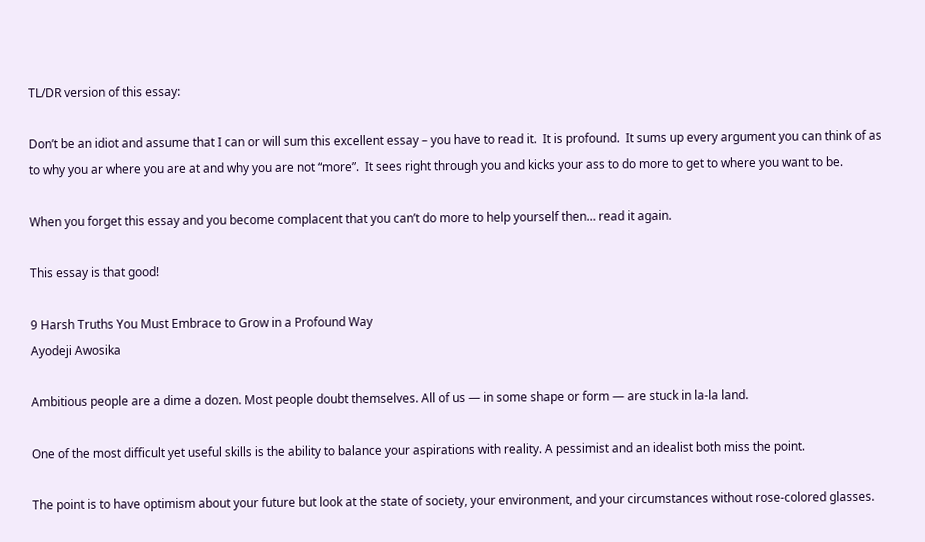TL/DR version of this essay:

Don’t be an idiot and assume that I can or will sum this excellent essay – you have to read it.  It is profound.  It sums up every argument you can think of as to why you ar where you are at and why you are not “more”.  It sees right through you and kicks your ass to do more to get to where you want to be.

When you forget this essay and you become complacent that you can’t do more to help yourself then… read it again.

This essay is that good!

9 Harsh Truths You Must Embrace to Grow in a Profound Way
Ayodeji Awosika

Ambitious people are a dime a dozen. Most people doubt themselves. All of us — in some shape or form — are stuck in la-la land.

One of the most difficult yet useful skills is the ability to balance your aspirations with reality. A pessimist and an idealist both miss the point.

The point is to have optimism about your future but look at the state of society, your environment, and your circumstances without rose-colored glasses.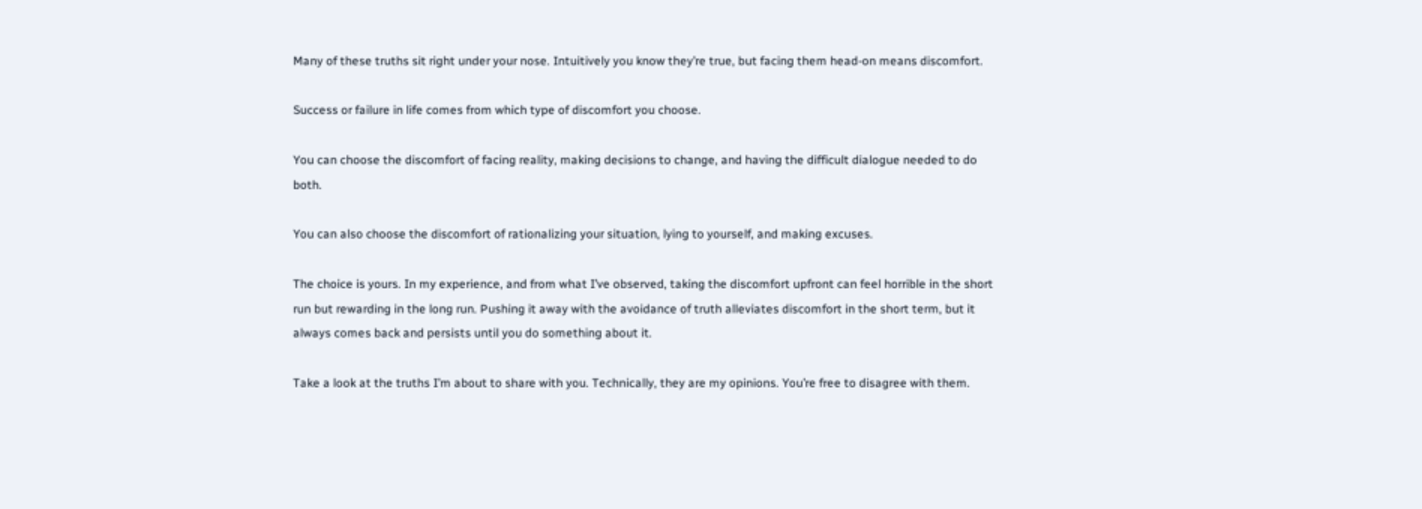Many of these truths sit right under your nose. Intuitively you know they’re true, but facing them head-on means discomfort.

Success or failure in life comes from which type of discomfort you choose.

You can choose the discomfort of facing reality, making decisions to change, and having the difficult dialogue needed to do both.

You can also choose the discomfort of rationalizing your situation, lying to yourself, and making excuses.

The choice is yours. In my experience, and from what I’ve observed, taking the discomfort upfront can feel horrible in the short run but rewarding in the long run. Pushing it away with the avoidance of truth alleviates discomfort in the short term, but it always comes back and persists until you do something about it.

Take a look at the truths I’m about to share with you. Technically, they are my opinions. You’re free to disagree with them.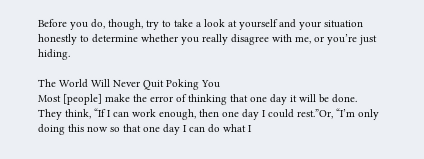Before you do, though, try to take a look at yourself and your situation honestly to determine whether you really disagree with me, or you’re just hiding.

The World Will Never Quit Poking You
Most [people] make the error of thinking that one day it will be done. They think, “If I can work enough, then one day I could rest.”Or, “I’m only doing this now so that one day I can do what I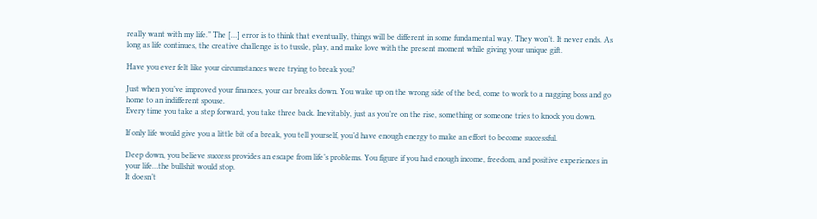really want with my life.” The […] error is to think that eventually, things will be different in some fundamental way. They won’t. It never ends. As long as life continues, the creative challenge is to tussle, play, and make love with the present moment while giving your unique gift.

Have you ever felt like your circumstances were trying to break you?

Just when you’ve improved your finances, your car breaks down. You wake up on the wrong side of the bed, come to work to a nagging boss and go home to an indifferent spouse.
Every time you take a step forward, you take three back. Inevitably, just as you’re on the rise, something or someone tries to knock you down.

If only life would give you a little bit of a break, you tell yourself, you’d have enough energy to make an effort to become successful.

Deep down, you believe success provides an escape from life’s problems. You figure if you had enough income, freedom, and positive experiences in your life…the bullshit would stop.
It doesn’t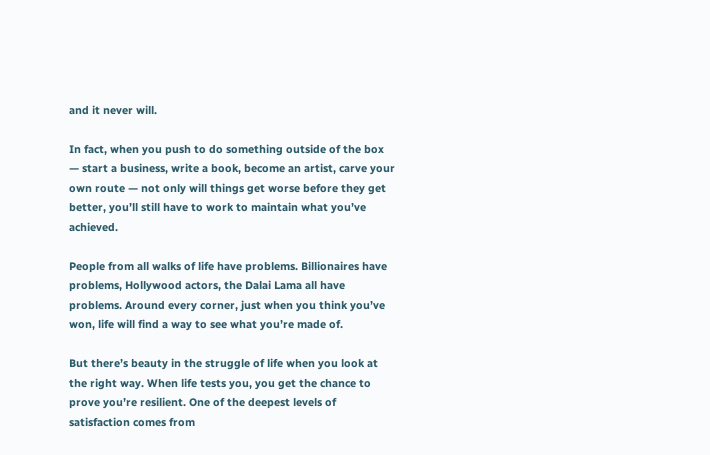and it never will.

In fact, when you push to do something outside of the box — start a business, write a book, become an artist, carve your own route — not only will things get worse before they get better, you’ll still have to work to maintain what you’ve achieved.

People from all walks of life have problems. Billionaires have problems, Hollywood actors, the Dalai Lama all have problems. Around every corner, just when you think you’ve won, life will find a way to see what you’re made of.

But there’s beauty in the struggle of life when you look at the right way. When life tests you, you get the chance to prove you’re resilient. One of the deepest levels of satisfaction comes from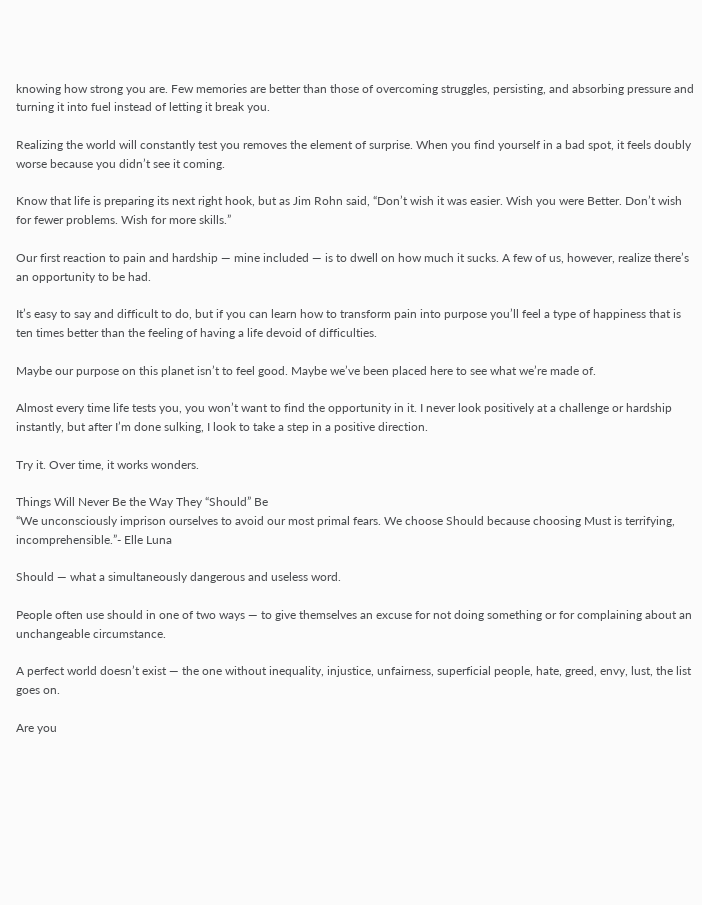knowing how strong you are. Few memories are better than those of overcoming struggles, persisting, and absorbing pressure and turning it into fuel instead of letting it break you.

Realizing the world will constantly test you removes the element of surprise. When you find yourself in a bad spot, it feels doubly worse because you didn’t see it coming.

Know that life is preparing its next right hook, but as Jim Rohn said, “Don’t wish it was easier. Wish you were Better. Don’t wish for fewer problems. Wish for more skills.”

Our first reaction to pain and hardship — mine included — is to dwell on how much it sucks. A few of us, however, realize there’s an opportunity to be had.

It’s easy to say and difficult to do, but if you can learn how to transform pain into purpose you’ll feel a type of happiness that is ten times better than the feeling of having a life devoid of difficulties.

Maybe our purpose on this planet isn’t to feel good. Maybe we’ve been placed here to see what we’re made of.

Almost every time life tests you, you won’t want to find the opportunity in it. I never look positively at a challenge or hardship instantly, but after I’m done sulking, I look to take a step in a positive direction.

Try it. Over time, it works wonders.

Things Will Never Be the Way They “Should” Be
“We unconsciously imprison ourselves to avoid our most primal fears. We choose Should because choosing Must is terrifying, incomprehensible.”- Elle Luna

Should — what a simultaneously dangerous and useless word.

People often use should in one of two ways — to give themselves an excuse for not doing something or for complaining about an unchangeable circumstance.

A perfect world doesn’t exist — the one without inequality, injustice, unfairness, superficial people, hate, greed, envy, lust, the list goes on.

Are you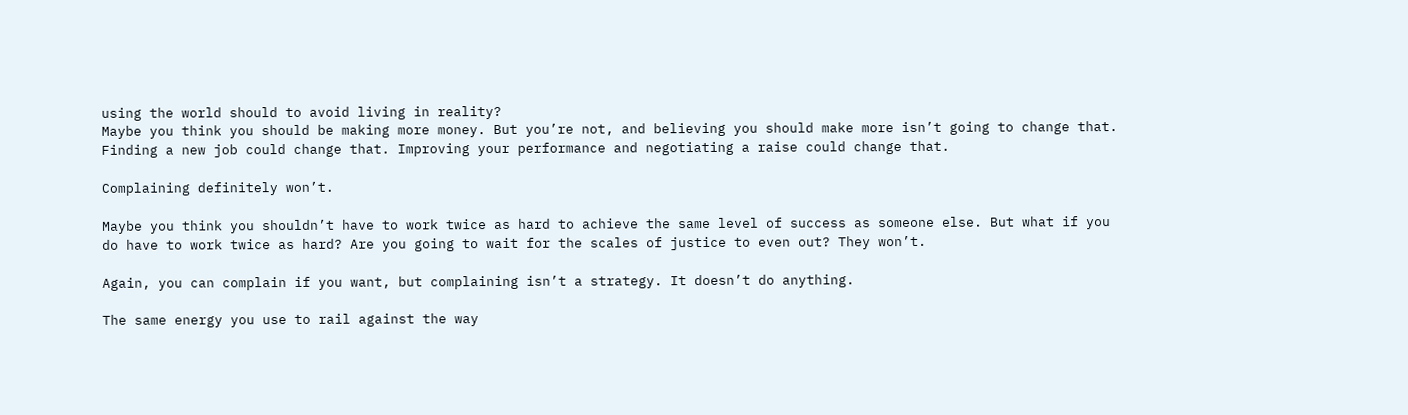using the world should to avoid living in reality?
Maybe you think you should be making more money. But you’re not, and believing you should make more isn’t going to change that. Finding a new job could change that. Improving your performance and negotiating a raise could change that.

Complaining definitely won’t.

Maybe you think you shouldn’t have to work twice as hard to achieve the same level of success as someone else. But what if you do have to work twice as hard? Are you going to wait for the scales of justice to even out? They won’t.

Again, you can complain if you want, but complaining isn’t a strategy. It doesn’t do anything.

The same energy you use to rail against the way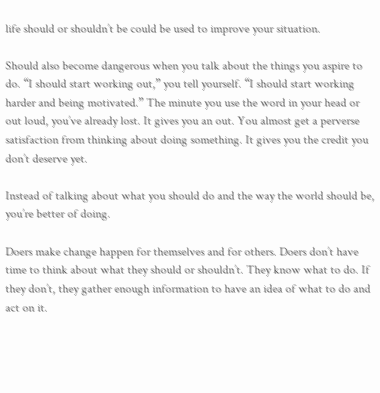life should or shouldn’t be could be used to improve your situation.

Should also become dangerous when you talk about the things you aspire to do. “I should start working out,” you tell yourself. “I should start working harder and being motivated.” The minute you use the word in your head or out loud, you’ve already lost. It gives you an out. You almost get a perverse satisfaction from thinking about doing something. It gives you the credit you don’t deserve yet.

Instead of talking about what you should do and the way the world should be, you’re better of doing.

Doers make change happen for themselves and for others. Doers don’t have time to think about what they should or shouldn’t. They know what to do. If they don’t, they gather enough information to have an idea of what to do and act on it.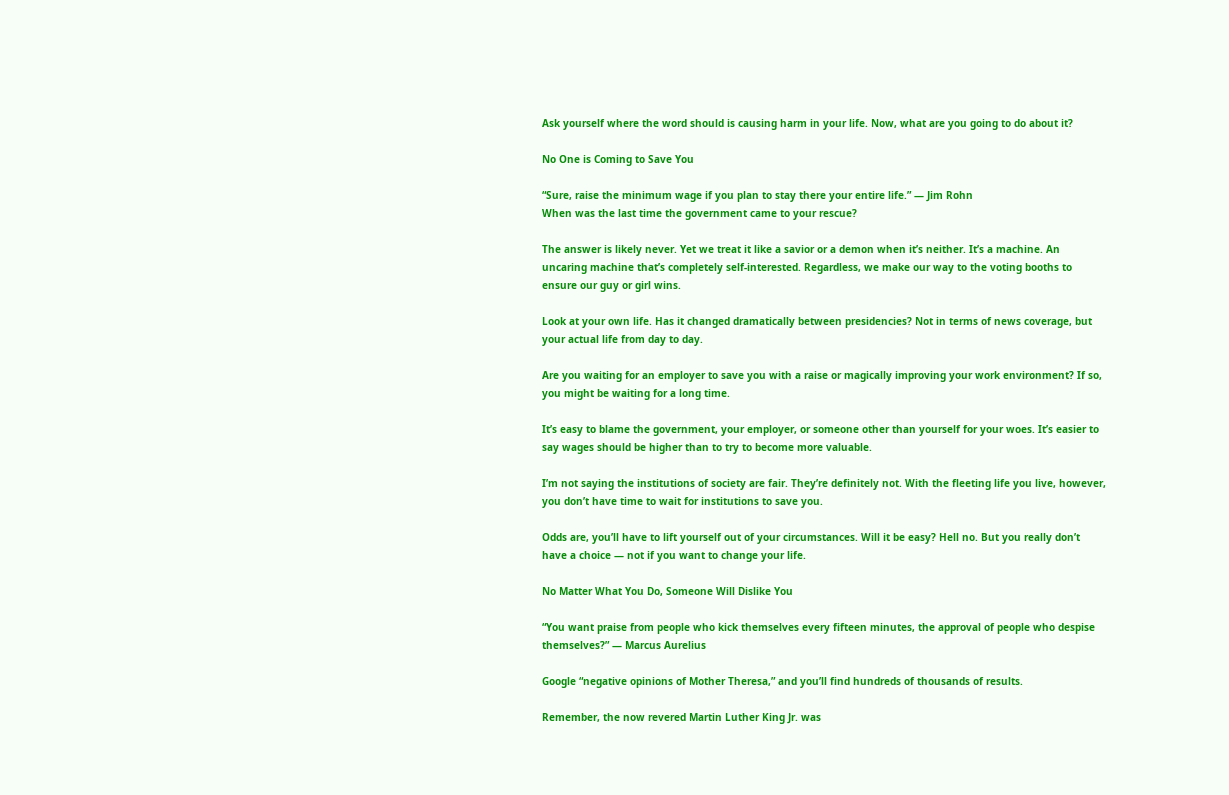Ask yourself where the word should is causing harm in your life. Now, what are you going to do about it?

No One is Coming to Save You

“Sure, raise the minimum wage if you plan to stay there your entire life.” — Jim Rohn
When was the last time the government came to your rescue?

The answer is likely never. Yet we treat it like a savior or a demon when it’s neither. It’s a machine. An uncaring machine that’s completely self-interested. Regardless, we make our way to the voting booths to ensure our guy or girl wins.

Look at your own life. Has it changed dramatically between presidencies? Not in terms of news coverage, but your actual life from day to day.

Are you waiting for an employer to save you with a raise or magically improving your work environment? If so, you might be waiting for a long time.

It’s easy to blame the government, your employer, or someone other than yourself for your woes. It’s easier to say wages should be higher than to try to become more valuable.

I’m not saying the institutions of society are fair. They’re definitely not. With the fleeting life you live, however, you don’t have time to wait for institutions to save you.

Odds are, you’ll have to lift yourself out of your circumstances. Will it be easy? Hell no. But you really don’t have a choice — not if you want to change your life.

No Matter What You Do, Someone Will Dislike You

“You want praise from people who kick themselves every fifteen minutes, the approval of people who despise themselves?” — Marcus Aurelius

Google “negative opinions of Mother Theresa,” and you’ll find hundreds of thousands of results.

Remember, the now revered Martin Luther King Jr. was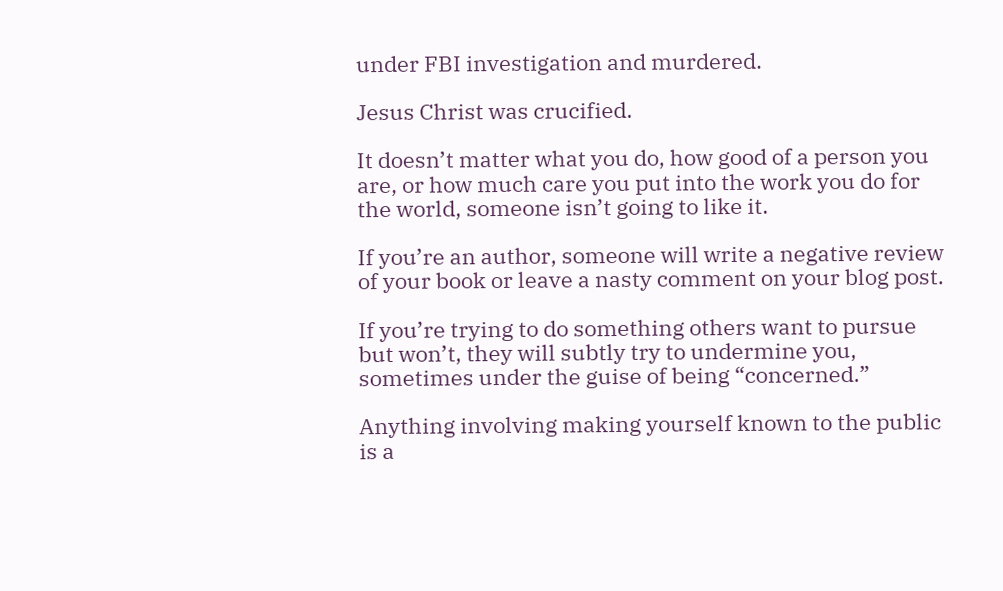under FBI investigation and murdered.

Jesus Christ was crucified.

It doesn’t matter what you do, how good of a person you are, or how much care you put into the work you do for the world, someone isn’t going to like it.

If you’re an author, someone will write a negative review of your book or leave a nasty comment on your blog post.

If you’re trying to do something others want to pursue but won’t, they will subtly try to undermine you, sometimes under the guise of being “concerned.”

Anything involving making yourself known to the public is a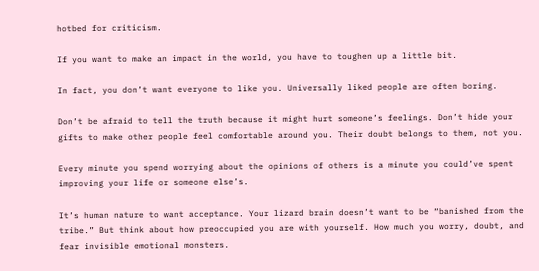hotbed for criticism.

If you want to make an impact in the world, you have to toughen up a little bit.

In fact, you don’t want everyone to like you. Universally liked people are often boring.

Don’t be afraid to tell the truth because it might hurt someone’s feelings. Don’t hide your gifts to make other people feel comfortable around you. Their doubt belongs to them, not you.

Every minute you spend worrying about the opinions of others is a minute you could’ve spent improving your life or someone else’s.

It’s human nature to want acceptance. Your lizard brain doesn’t want to be “banished from the tribe.” But think about how preoccupied you are with yourself. How much you worry, doubt, and fear invisible emotional monsters.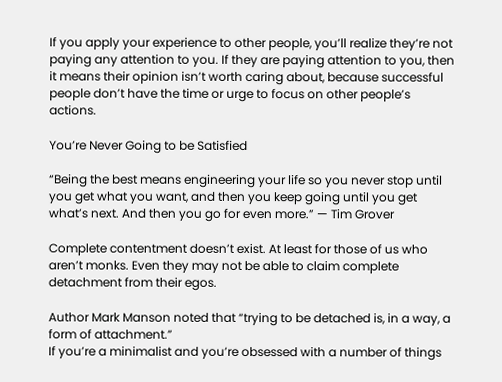If you apply your experience to other people, you’ll realize they’re not paying any attention to you. If they are paying attention to you, then it means their opinion isn’t worth caring about, because successful people don’t have the time or urge to focus on other people’s actions.

You’re Never Going to be Satisfied

“Being the best means engineering your life so you never stop until you get what you want, and then you keep going until you get what’s next. And then you go for even more.” — Tim Grover

Complete contentment doesn’t exist. At least for those of us who aren’t monks. Even they may not be able to claim complete detachment from their egos.

Author Mark Manson noted that “trying to be detached is, in a way, a form of attachment.”
If you’re a minimalist and you’re obsessed with a number of things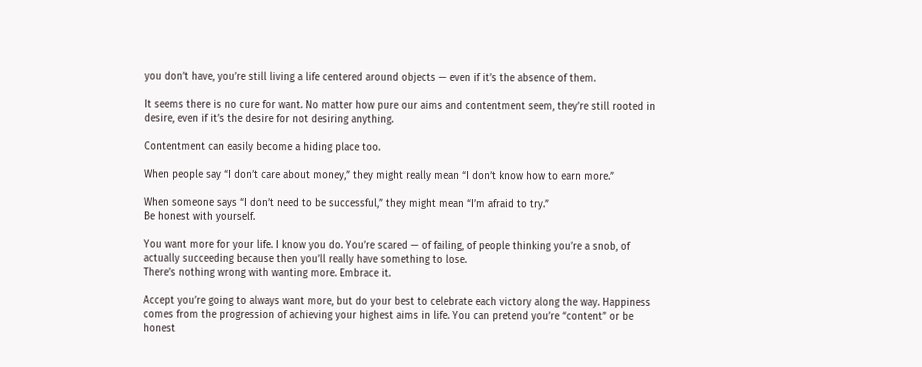you don’t have, you’re still living a life centered around objects — even if it’s the absence of them.

It seems there is no cure for want. No matter how pure our aims and contentment seem, they’re still rooted in desire, even if it’s the desire for not desiring anything.

Contentment can easily become a hiding place too.

When people say “I don’t care about money,” they might really mean “I don’t know how to earn more.”

When someone says “I don’t need to be successful,” they might mean “I’m afraid to try.”
Be honest with yourself.

You want more for your life. I know you do. You’re scared — of failing, of people thinking you’re a snob, of actually succeeding because then you’ll really have something to lose.
There’s nothing wrong with wanting more. Embrace it.

Accept you’re going to always want more, but do your best to celebrate each victory along the way. Happiness comes from the progression of achieving your highest aims in life. You can pretend you’re “content” or be honest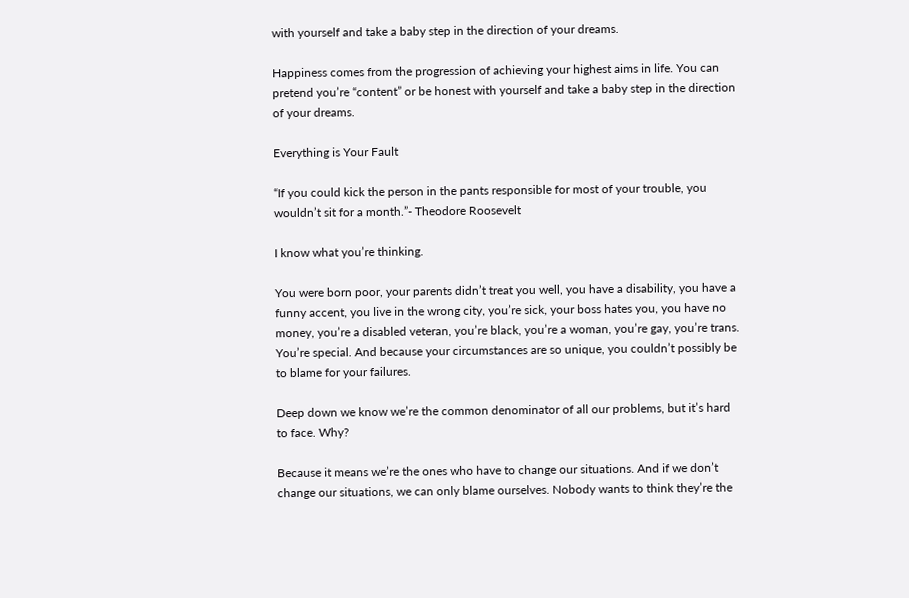with yourself and take a baby step in the direction of your dreams.

Happiness comes from the progression of achieving your highest aims in life. You can pretend you’re “content” or be honest with yourself and take a baby step in the direction of your dreams.

Everything is Your Fault

“If you could kick the person in the pants responsible for most of your trouble, you wouldn’t sit for a month.”- Theodore Roosevelt

I know what you’re thinking.

You were born poor, your parents didn’t treat you well, you have a disability, you have a funny accent, you live in the wrong city, you’re sick, your boss hates you, you have no money, you’re a disabled veteran, you’re black, you’re a woman, you’re gay, you’re trans.
You’re special. And because your circumstances are so unique, you couldn’t possibly be to blame for your failures.

Deep down we know we’re the common denominator of all our problems, but it’s hard to face. Why?

Because it means we’re the ones who have to change our situations. And if we don’t change our situations, we can only blame ourselves. Nobody wants to think they’re the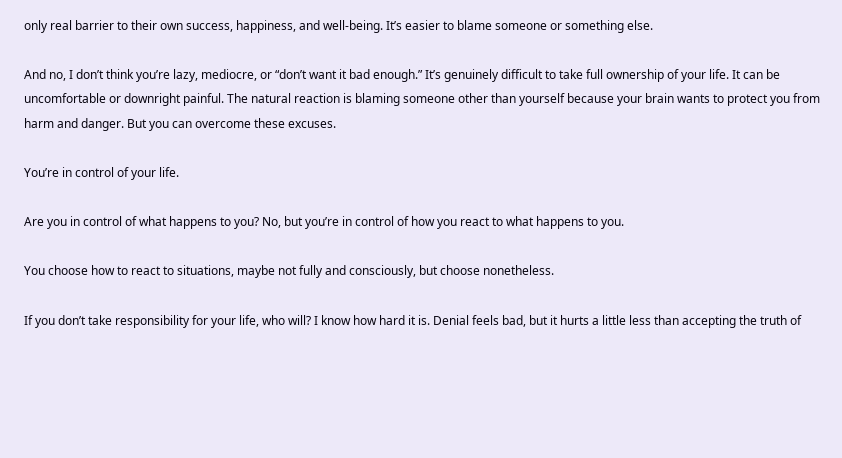only real barrier to their own success, happiness, and well-being. It’s easier to blame someone or something else.

And no, I don’t think you’re lazy, mediocre, or “don’t want it bad enough.” It’s genuinely difficult to take full ownership of your life. It can be uncomfortable or downright painful. The natural reaction is blaming someone other than yourself because your brain wants to protect you from harm and danger. But you can overcome these excuses.

You’re in control of your life.

Are you in control of what happens to you? No, but you’re in control of how you react to what happens to you.

You choose how to react to situations, maybe not fully and consciously, but choose nonetheless.

If you don’t take responsibility for your life, who will? I know how hard it is. Denial feels bad, but it hurts a little less than accepting the truth of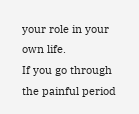your role in your own life.
If you go through the painful period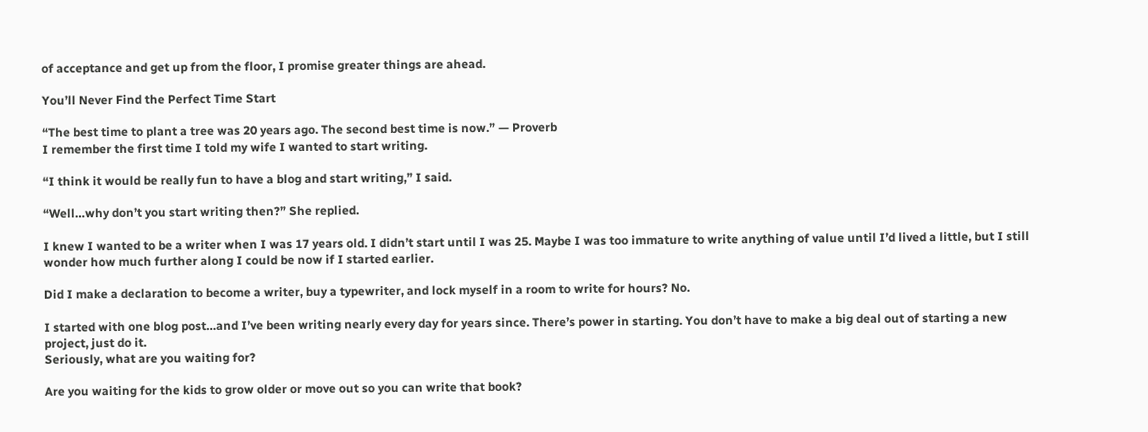of acceptance and get up from the floor, I promise greater things are ahead.

You’ll Never Find the Perfect Time Start

“The best time to plant a tree was 20 years ago. The second best time is now.” — Proverb
I remember the first time I told my wife I wanted to start writing.

“I think it would be really fun to have a blog and start writing,” I said.

“Well…why don’t you start writing then?” She replied.

I knew I wanted to be a writer when I was 17 years old. I didn’t start until I was 25. Maybe I was too immature to write anything of value until I’d lived a little, but I still wonder how much further along I could be now if I started earlier.

Did I make a declaration to become a writer, buy a typewriter, and lock myself in a room to write for hours? No.

I started with one blog post…and I’ve been writing nearly every day for years since. There’s power in starting. You don’t have to make a big deal out of starting a new project, just do it.
Seriously, what are you waiting for?

Are you waiting for the kids to grow older or move out so you can write that book?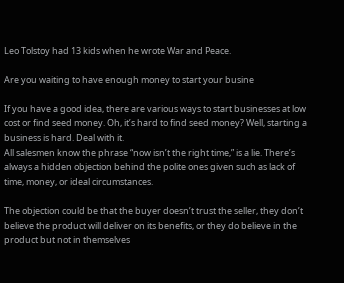Leo Tolstoy had 13 kids when he wrote War and Peace.

Are you waiting to have enough money to start your busine

If you have a good idea, there are various ways to start businesses at low cost or find seed money. Oh, it’s hard to find seed money? Well, starting a business is hard. Deal with it.
All salesmen know the phrase “now isn’t the right time,” is a lie. There’s always a hidden objection behind the polite ones given such as lack of time, money, or ideal circumstances.

The objection could be that the buyer doesn’t trust the seller, they don’t believe the product will deliver on its benefits, or they do believe in the product but not in themselves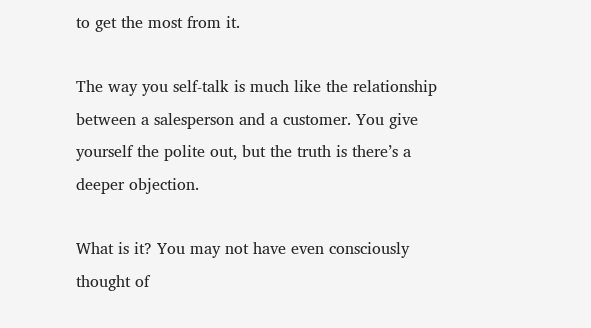to get the most from it.

The way you self-talk is much like the relationship between a salesperson and a customer. You give yourself the polite out, but the truth is there’s a deeper objection.

What is it? You may not have even consciously thought of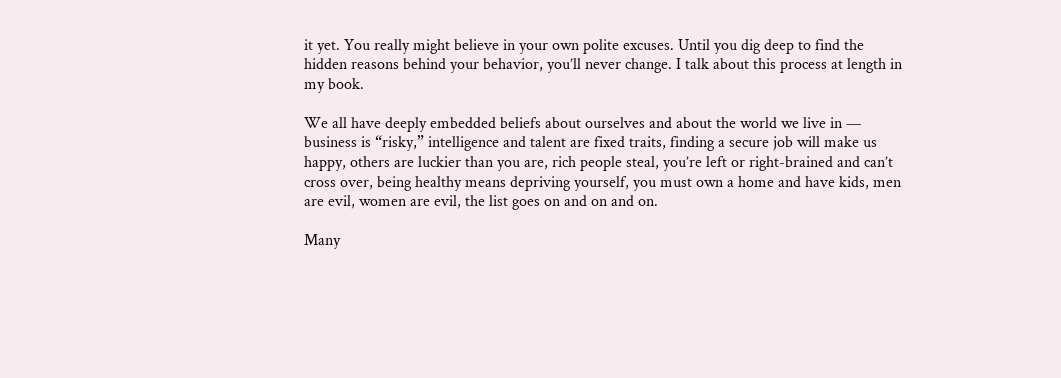it yet. You really might believe in your own polite excuses. Until you dig deep to find the hidden reasons behind your behavior, you’ll never change. I talk about this process at length in my book.

We all have deeply embedded beliefs about ourselves and about the world we live in — business is “risky,” intelligence and talent are fixed traits, finding a secure job will make us happy, others are luckier than you are, rich people steal, you’re left or right-brained and can’t cross over, being healthy means depriving yourself, you must own a home and have kids, men are evil, women are evil, the list goes on and on and on.

Many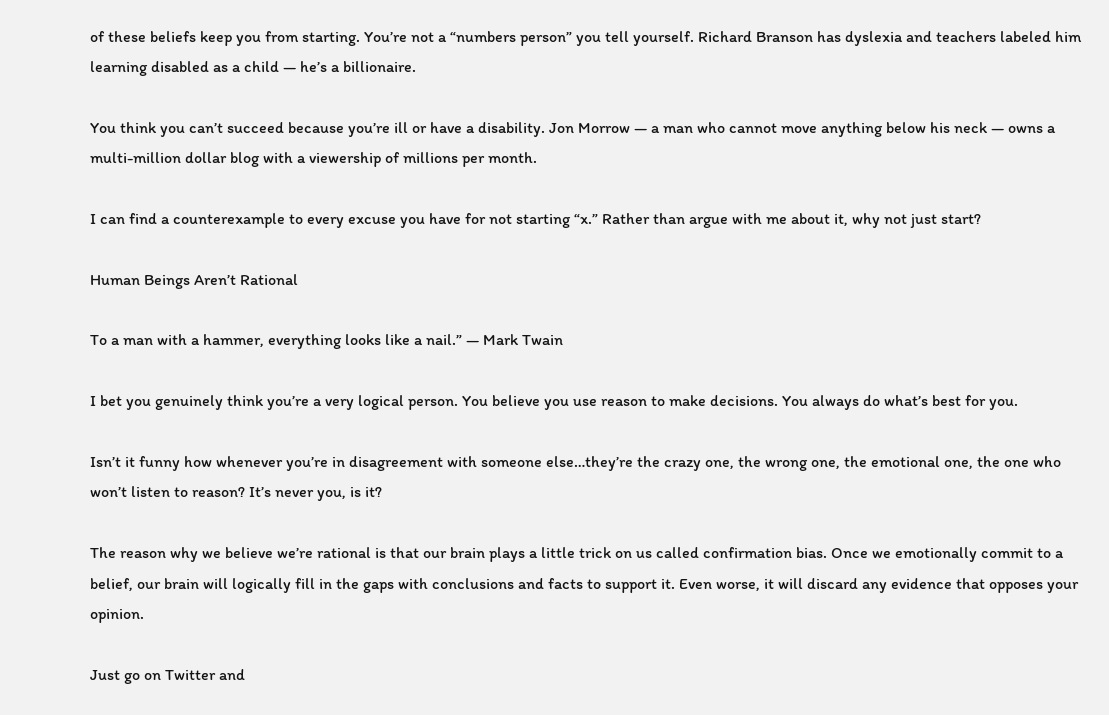of these beliefs keep you from starting. You’re not a “numbers person” you tell yourself. Richard Branson has dyslexia and teachers labeled him learning disabled as a child — he’s a billionaire.

You think you can’t succeed because you’re ill or have a disability. Jon Morrow — a man who cannot move anything below his neck — owns a multi-million dollar blog with a viewership of millions per month.

I can find a counterexample to every excuse you have for not starting “x.” Rather than argue with me about it, why not just start?

Human Beings Aren’t Rational

To a man with a hammer, everything looks like a nail.” — Mark Twain

I bet you genuinely think you’re a very logical person. You believe you use reason to make decisions. You always do what’s best for you.

Isn’t it funny how whenever you’re in disagreement with someone else…they’re the crazy one, the wrong one, the emotional one, the one who won’t listen to reason? It’s never you, is it?

The reason why we believe we’re rational is that our brain plays a little trick on us called confirmation bias. Once we emotionally commit to a belief, our brain will logically fill in the gaps with conclusions and facts to support it. Even worse, it will discard any evidence that opposes your opinion.

Just go on Twitter and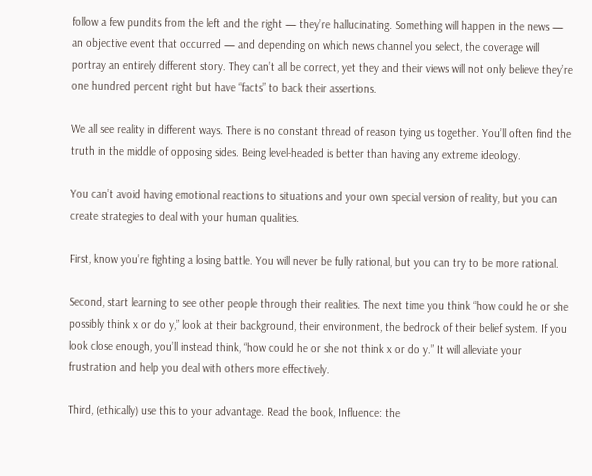follow a few pundits from the left and the right — they’re hallucinating. Something will happen in the news — an objective event that occurred — and depending on which news channel you select, the coverage will portray an entirely different story. They can’t all be correct, yet they and their views will not only believe they’re one hundred percent right but have “facts” to back their assertions.

We all see reality in different ways. There is no constant thread of reason tying us together. You’ll often find the truth in the middle of opposing sides. Being level-headed is better than having any extreme ideology.

You can’t avoid having emotional reactions to situations and your own special version of reality, but you can create strategies to deal with your human qualities.

First, know you’re fighting a losing battle. You will never be fully rational, but you can try to be more rational.

Second, start learning to see other people through their realities. The next time you think “how could he or she possibly think x or do y,” look at their background, their environment, the bedrock of their belief system. If you look close enough, you’ll instead think, “how could he or she not think x or do y.” It will alleviate your frustration and help you deal with others more effectively.

Third, (ethically) use this to your advantage. Read the book, Influence: the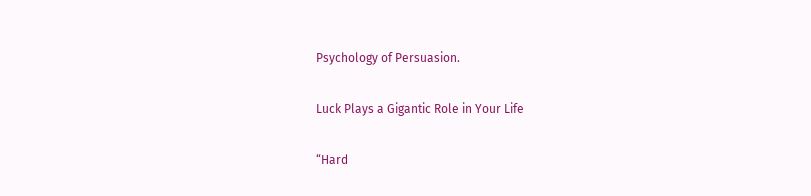Psychology of Persuasion.

Luck Plays a Gigantic Role in Your Life

“Hard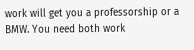work will get you a professorship or a BMW. You need both work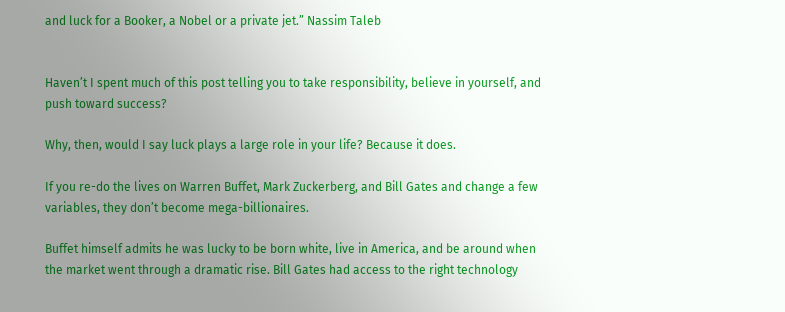and luck for a Booker, a Nobel or a private jet.” Nassim Taleb


Haven’t I spent much of this post telling you to take responsibility, believe in yourself, and push toward success?

Why, then, would I say luck plays a large role in your life? Because it does.

If you re-do the lives on Warren Buffet, Mark Zuckerberg, and Bill Gates and change a few variables, they don’t become mega-billionaires.

Buffet himself admits he was lucky to be born white, live in America, and be around when the market went through a dramatic rise. Bill Gates had access to the right technology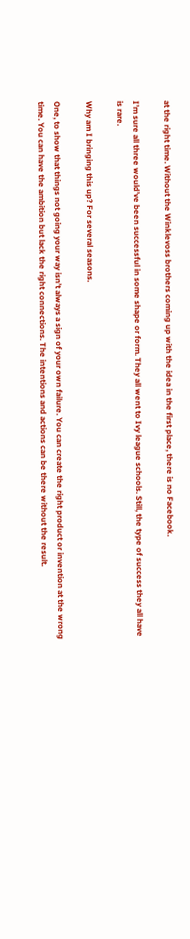at the right time. Without the Winklevoss brothers coming up with the idea in the first place, there is no Facebook.

I’m sure all three would’ve been successful in some shape or form. They all went to Ivy league schools. Still, the type of success they all have is rare.

Why am I bringing this up? For several seasons.

One, to show that things not going your way isn’t always a sign of your own failure. You can create the right product or invention at the wrong time. You can have the ambition but lack the right connections. The intentions and actions can be there without the result.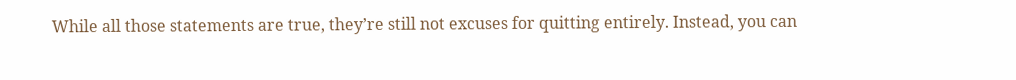While all those statements are true, they’re still not excuses for quitting entirely. Instead, you can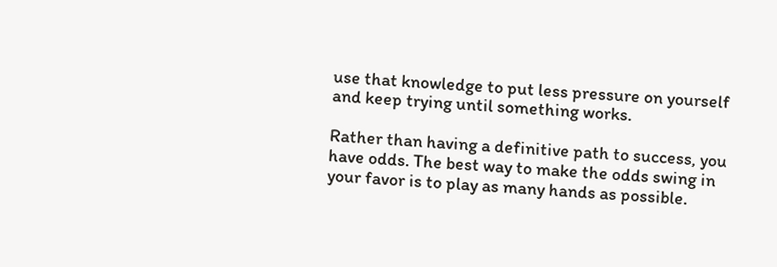use that knowledge to put less pressure on yourself and keep trying until something works.

Rather than having a definitive path to success, you have odds. The best way to make the odds swing in your favor is to play as many hands as possible.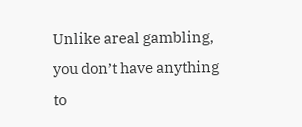Unlike areal gambling, you don’t have anything to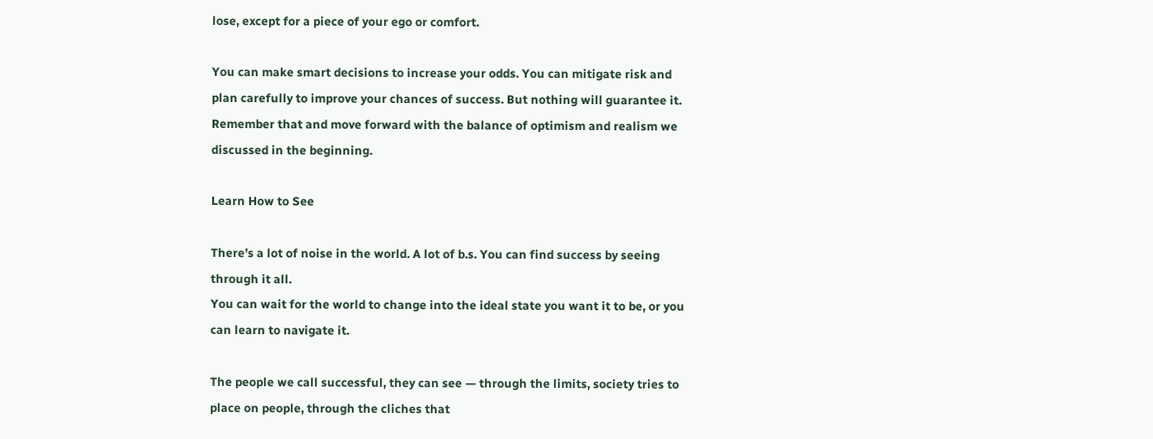lose, except for a piece of your ego or comfort.

You can make smart decisions to increase your odds. You can mitigate risk and plan carefully to improve your chances of success. But nothing will guarantee it. Remember that and move forward with the balance of optimism and realism we discussed in the beginning.

Learn How to See

There’s a lot of noise in the world. A lot of b.s. You can find success by seeing through it all.
You can wait for the world to change into the ideal state you want it to be, or you can learn to navigate it.

The people we call successful, they can see — through the limits, society tries to place on people, through the cliches that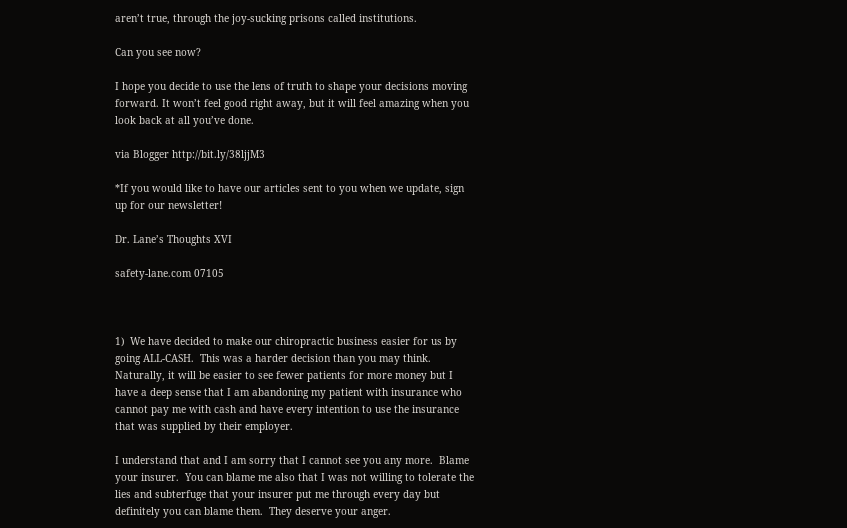aren’t true, through the joy-sucking prisons called institutions.

Can you see now?

I hope you decide to use the lens of truth to shape your decisions moving forward. It won’t feel good right away, but it will feel amazing when you look back at all you’ve done.

via Blogger http://bit.ly/38ljjM3

*If you would like to have our articles sent to you when we update, sign up for our newsletter!

Dr. Lane’s Thoughts XVI

safety-lane.com 07105



1)  We have decided to make our chiropractic business easier for us by going ALL-CASH.  This was a harder decision than you may think.  Naturally, it will be easier to see fewer patients for more money but I have a deep sense that I am abandoning my patient with insurance who cannot pay me with cash and have every intention to use the insurance that was supplied by their employer.

I understand that and I am sorry that I cannot see you any more.  Blame your insurer.  You can blame me also that I was not willing to tolerate the lies and subterfuge that your insurer put me through every day but definitely you can blame them.  They deserve your anger.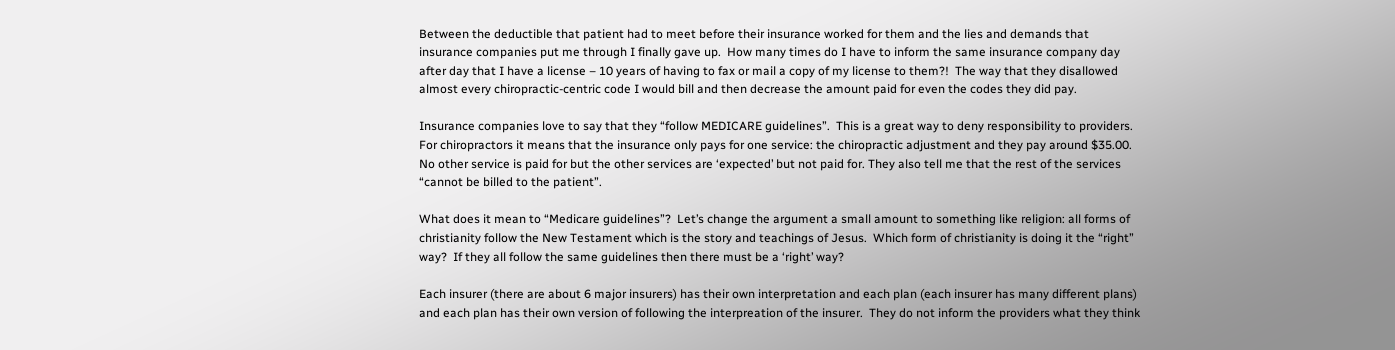Between the deductible that patient had to meet before their insurance worked for them and the lies and demands that insurance companies put me through I finally gave up.  How many times do I have to inform the same insurance company day after day that I have a license – 10 years of having to fax or mail a copy of my license to them?!  The way that they disallowed almost every chiropractic-centric code I would bill and then decrease the amount paid for even the codes they did pay.

Insurance companies love to say that they “follow MEDICARE guidelines”.  This is a great way to deny responsibility to providers.  For chiropractors it means that the insurance only pays for one service: the chiropractic adjustment and they pay around $35.00.  No other service is paid for but the other services are ‘expected’ but not paid for. They also tell me that the rest of the services “cannot be billed to the patient”.

What does it mean to “Medicare guidelines”?  Let’s change the argument a small amount to something like religion: all forms of christianity follow the New Testament which is the story and teachings of Jesus.  Which form of christianity is doing it the “right” way?  If they all follow the same guidelines then there must be a ‘right’ way?

Each insurer (there are about 6 major insurers) has their own interpretation and each plan (each insurer has many different plans) and each plan has their own version of following the interpreation of the insurer.  They do not inform the providers what they think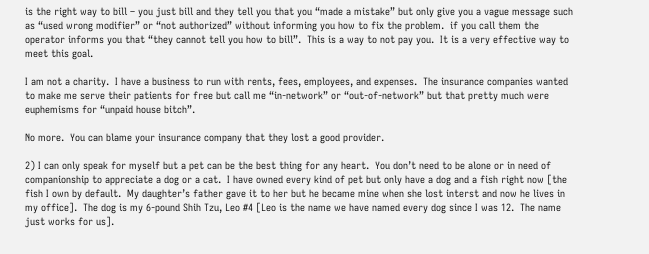is the right way to bill – you just bill and they tell you that you “made a mistake” but only give you a vague message such as “used wrong modifier” or “not authorized” without informing you how to fix the problem.  if you call them the operator informs you that “they cannot tell you how to bill”.  This is a way to not pay you.  It is a very effective way to meet this goal.

I am not a charity.  I have a business to run with rents, fees, employees, and expenses.  The insurance companies wanted to make me serve their patients for free but call me “in-network” or “out-of-network” but that pretty much were euphemisms for “unpaid house bitch”.

No more.  You can blame your insurance company that they lost a good provider.

2) I can only speak for myself but a pet can be the best thing for any heart.  You don’t need to be alone or in need of companionship to appreciate a dog or a cat.  I have owned every kind of pet but only have a dog and a fish right now [the fish I own by default.  My daughter’s father gave it to her but he became mine when she lost interst and now he lives in my office].  The dog is my 6-pound Shih Tzu, Leo #4 [Leo is the name we have named every dog since I was 12.  The name just works for us].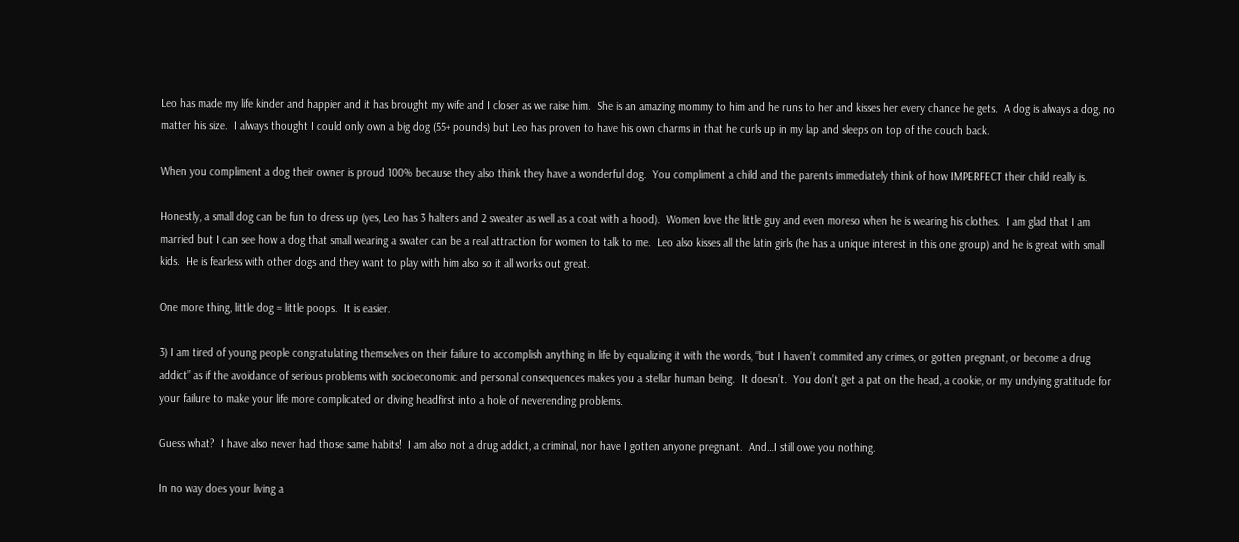Leo has made my life kinder and happier and it has brought my wife and I closer as we raise him.  She is an amazing mommy to him and he runs to her and kisses her every chance he gets.  A dog is always a dog, no matter his size.  I always thought I could only own a big dog (55+ pounds) but Leo has proven to have his own charms in that he curls up in my lap and sleeps on top of the couch back.

When you compliment a dog their owner is proud 100% because they also think they have a wonderful dog.  You compliment a child and the parents immediately think of how IMPERFECT their child really is.

Honestly, a small dog can be fun to dress up (yes, Leo has 3 halters and 2 sweater as well as a coat with a hood).  Women love the little guy and even moreso when he is wearing his clothes.  I am glad that I am married but I can see how a dog that small wearing a swater can be a real attraction for women to talk to me.  Leo also kisses all the latin girls (he has a unique interest in this one group) and he is great with small kids.  He is fearless with other dogs and they want to play with him also so it all works out great.

One more thing, little dog = little poops.  It is easier.

3) I am tired of young people congratulating themselves on their failure to accomplish anything in life by equalizing it with the words, “but I haven’t commited any crimes, or gotten pregnant, or become a drug addict” as if the avoidance of serious problems with socioeconomic and personal consequences makes you a stellar human being.  It doesn’t.  You don’t get a pat on the head, a cookie, or my undying gratitude for your failure to make your life more complicated or diving headfirst into a hole of neverending problems.

Guess what?  I have also never had those same habits!  I am also not a drug addict, a criminal, nor have I gotten anyone pregnant.  And…I still owe you nothing.

In no way does your living a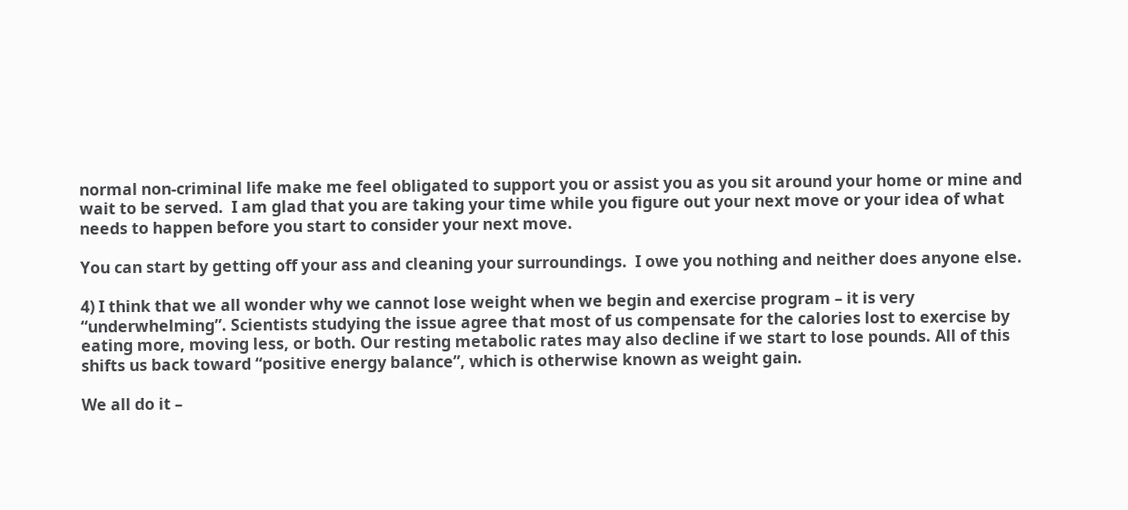normal non-criminal life make me feel obligated to support you or assist you as you sit around your home or mine and wait to be served.  I am glad that you are taking your time while you figure out your next move or your idea of what needs to happen before you start to consider your next move.

You can start by getting off your ass and cleaning your surroundings.  I owe you nothing and neither does anyone else.

4) I think that we all wonder why we cannot lose weight when we begin and exercise program – it is very “underwhelming”. Scientists studying the issue agree that most of us compensate for the calories lost to exercise by eating more, moving less, or both. Our resting metabolic rates may also decline if we start to lose pounds. All of this shifts us back toward “positive energy balance”, which is otherwise known as weight gain.

We all do it –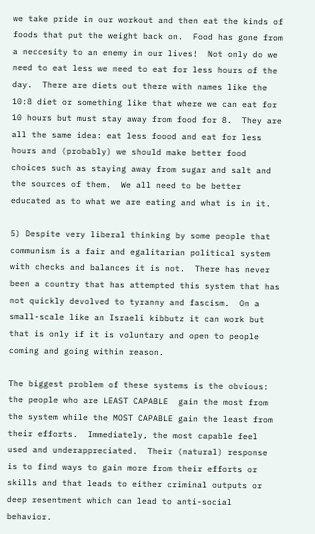we take pride in our workout and then eat the kinds of foods that put the weight back on.  Food has gone from a neccesity to an enemy in our lives!  Not only do we need to eat less we need to eat for less hours of the day.  There are diets out there with names like the 10:8 diet or something like that where we can eat for 10 hours but must stay away from food for 8.  They are all the same idea: eat less foood and eat for less hours and (probably) we should make better food choices such as staying away from sugar and salt and the sources of them.  We all need to be better educated as to what we are eating and what is in it.

5) Despite very liberal thinking by some people that communism is a fair and egalitarian political system with checks and balances it is not.  There has never been a country that has attempted this system that has not quickly devolved to tyranny and fascism.  On a small-scale like an Israeli kibbutz it can work but that is only if it is voluntary and open to people coming and going within reason.

The biggest problem of these systems is the obvious: the people who are LEAST CAPABLE  gain the most from the system while the MOST CAPABLE gain the least from their efforts.  Immediately, the most capable feel used and underappreciated.  Their (natural) response is to find ways to gain more from their efforts or skills and that leads to either criminal outputs or deep resentment which can lead to anti-social behavior.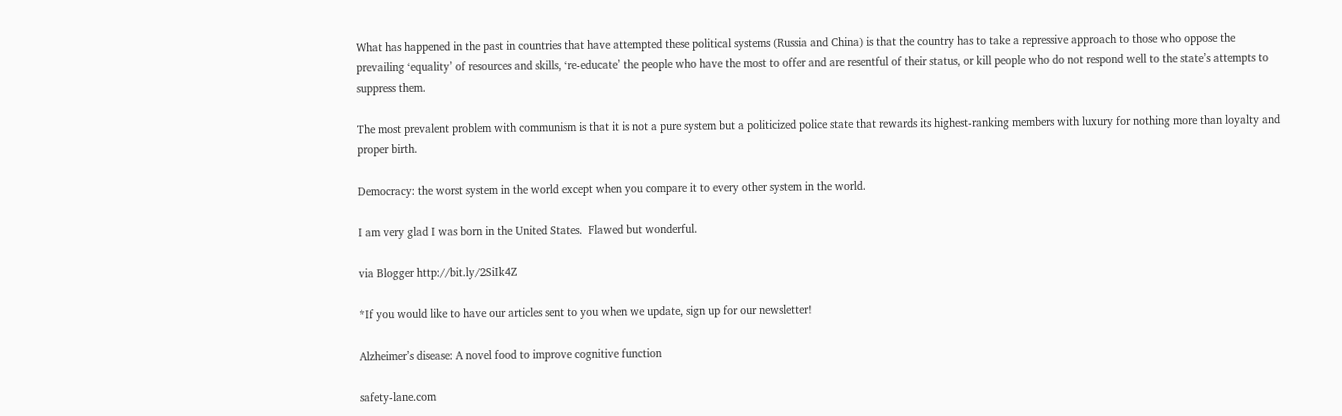What has happened in the past in countries that have attempted these political systems (Russia and China) is that the country has to take a repressive approach to those who oppose the prevailing ‘equality’ of resources and skills, ‘re-educate’ the people who have the most to offer and are resentful of their status, or kill people who do not respond well to the state’s attempts to suppress them.

The most prevalent problem with communism is that it is not a pure system but a politicized police state that rewards its highest-ranking members with luxury for nothing more than loyalty and proper birth.

Democracy: the worst system in the world except when you compare it to every other system in the world.

I am very glad I was born in the United States.  Flawed but wonderful.

via Blogger http://bit.ly/2SiIk4Z

*If you would like to have our articles sent to you when we update, sign up for our newsletter!

Alzheimer’s disease: A novel food to improve cognitive function

safety-lane.com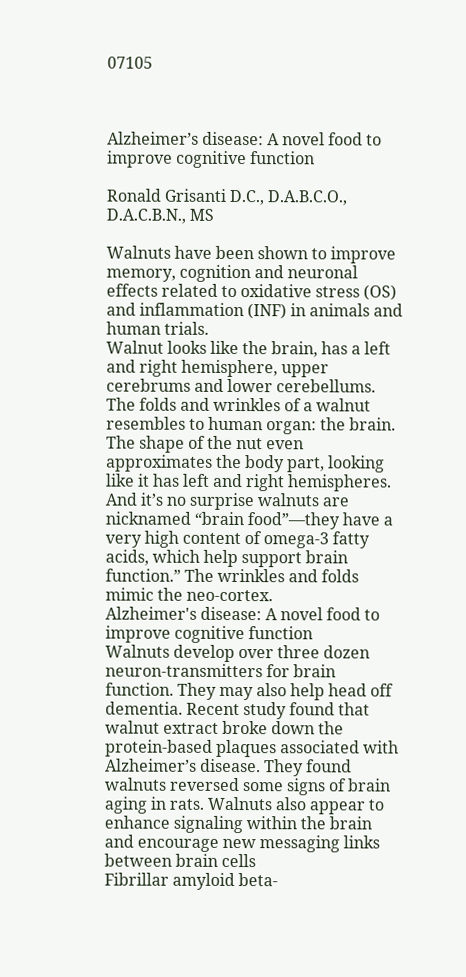07105



Alzheimer’s disease: A novel food to improve cognitive function

Ronald Grisanti D.C., D.A.B.C.O., D.A.C.B.N., MS

Walnuts have been shown to improve memory, cognition and neuronal effects related to oxidative stress (OS) and inflammation (INF) in animals and human trials.
Walnut looks like the brain, has a left and right hemisphere, upper cerebrums and lower cerebellums. The folds and wrinkles of a walnut resembles to human organ: the brain. The shape of the nut even approximates the body part, looking like it has left and right hemispheres. And it’s no surprise walnuts are nicknamed “brain food”—they have a very high content of omega-3 fatty acids, which help support brain function.” The wrinkles and folds mimic the neo-cortex.
Alzheimer's disease: A novel food to improve cognitive function
Walnuts develop over three dozen neuron-transmitters for brain function. They may also help head off dementia. Recent study found that walnut extract broke down the protein-based plaques associated with Alzheimer’s disease. They found walnuts reversed some signs of brain aging in rats. Walnuts also appear to enhance signaling within the brain and encourage new messaging links between brain cells
Fibrillar amyloid beta-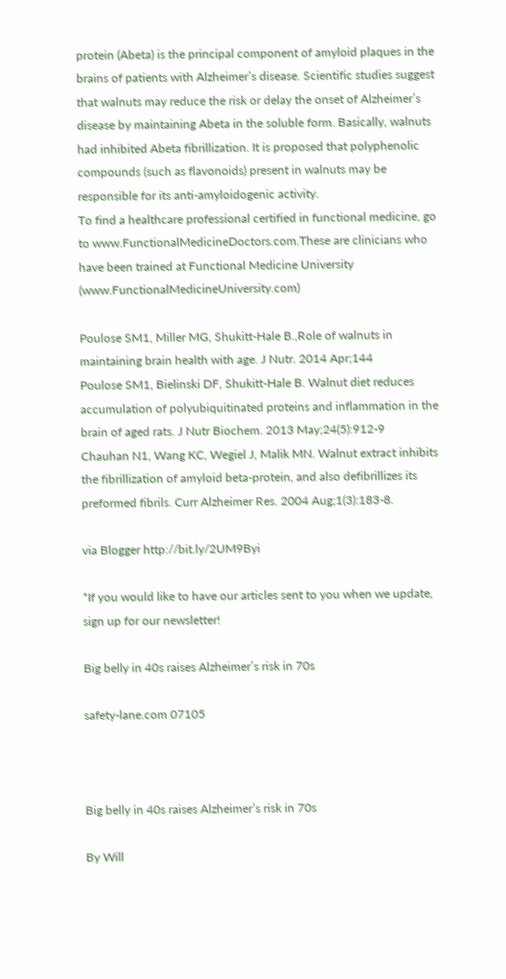protein (Abeta) is the principal component of amyloid plaques in the brains of patients with Alzheimer’s disease. Scientific studies suggest that walnuts may reduce the risk or delay the onset of Alzheimer’s disease by maintaining Abeta in the soluble form. Basically, walnuts had inhibited Abeta fibrillization. It is proposed that polyphenolic compounds (such as flavonoids) present in walnuts may be responsible for its anti-amyloidogenic activity.
To find a healthcare professional certified in functional medicine, go to www.FunctionalMedicineDoctors.com.These are clinicians who have been trained at Functional Medicine University (www.FunctionalMedicineUniversity.com)

Poulose SM1, Miller MG, Shukitt-Hale B.,Role of walnuts in maintaining brain health with age. J Nutr. 2014 Apr;144
Poulose SM1, Bielinski DF, Shukitt-Hale B. Walnut diet reduces accumulation of polyubiquitinated proteins and inflammation in the brain of aged rats. J Nutr Biochem. 2013 May;24(5):912-9
Chauhan N1, Wang KC, Wegiel J, Malik MN. Walnut extract inhibits the fibrillization of amyloid beta-protein, and also defibrillizes its preformed fibrils. Curr Alzheimer Res. 2004 Aug;1(3):183-8.

via Blogger http://bit.ly/2UM9Byi

*If you would like to have our articles sent to you when we update, sign up for our newsletter!

Big belly in 40s raises Alzheimer’s risk in 70s

safety-lane.com 07105



Big belly in 40s raises Alzheimer’s risk in 70s

By Will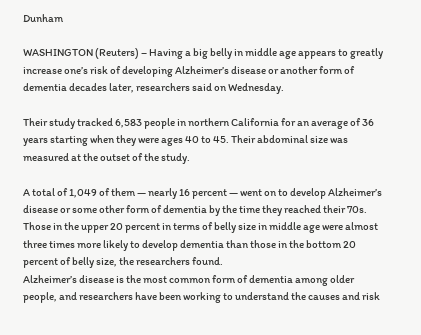Dunham

WASHINGTON (Reuters) – Having a big belly in middle age appears to greatly increase one’s risk of developing Alzheimer’s disease or another form of dementia decades later, researchers said on Wednesday.

Their study tracked 6,583 people in northern California for an average of 36 years starting when they were ages 40 to 45. Their abdominal size was measured at the outset of the study.

A total of 1,049 of them — nearly 16 percent — went on to develop Alzheimer’s disease or some other form of dementia by the time they reached their 70s. Those in the upper 20 percent in terms of belly size in middle age were almost three times more likely to develop dementia than those in the bottom 20 percent of belly size, the researchers found.
Alzheimer’s disease is the most common form of dementia among older people, and researchers have been working to understand the causes and risk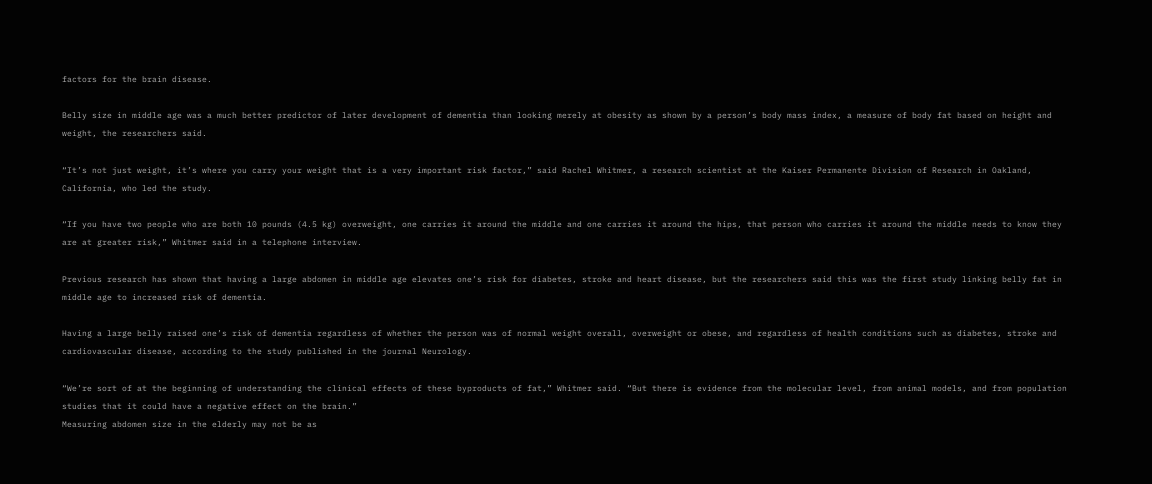factors for the brain disease.

Belly size in middle age was a much better predictor of later development of dementia than looking merely at obesity as shown by a person’s body mass index, a measure of body fat based on height and weight, the researchers said.

“It’s not just weight, it’s where you carry your weight that is a very important risk factor,” said Rachel Whitmer, a research scientist at the Kaiser Permanente Division of Research in Oakland, California, who led the study.

“If you have two people who are both 10 pounds (4.5 kg) overweight, one carries it around the middle and one carries it around the hips, that person who carries it around the middle needs to know they are at greater risk,” Whitmer said in a telephone interview.

Previous research has shown that having a large abdomen in middle age elevates one’s risk for diabetes, stroke and heart disease, but the researchers said this was the first study linking belly fat in middle age to increased risk of dementia.

Having a large belly raised one’s risk of dementia regardless of whether the person was of normal weight overall, overweight or obese, and regardless of health conditions such as diabetes, stroke and cardiovascular disease, according to the study published in the journal Neurology.

“We’re sort of at the beginning of understanding the clinical effects of these byproducts of fat,” Whitmer said. “But there is evidence from the molecular level, from animal models, and from population studies that it could have a negative effect on the brain.”
Measuring abdomen size in the elderly may not be as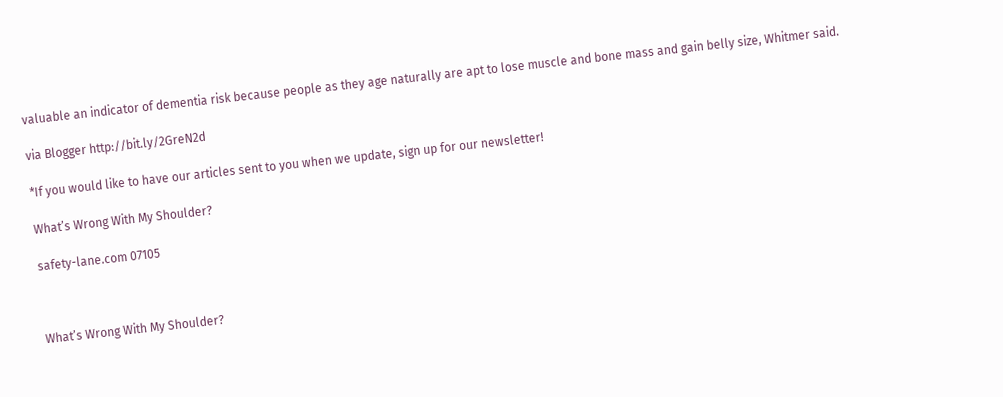valuable an indicator of dementia risk because people as they age naturally are apt to lose muscle and bone mass and gain belly size, Whitmer said.

via Blogger http://bit.ly/2GreN2d

*If you would like to have our articles sent to you when we update, sign up for our newsletter!

What’s Wrong With My Shoulder?

safety-lane.com 07105



What’s Wrong With My Shoulder?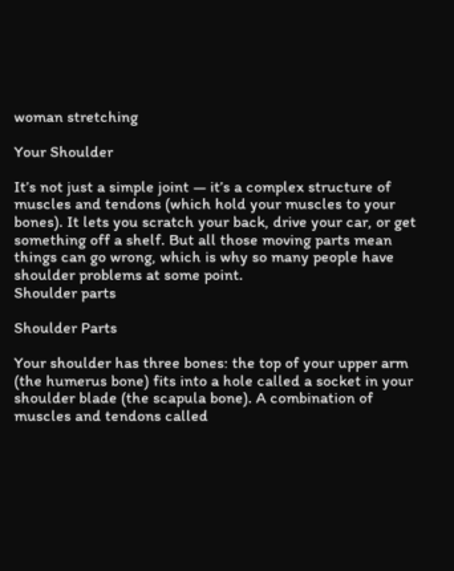woman stretching

Your Shoulder

It’s not just a simple joint — it’s a complex structure of muscles and tendons (which hold your muscles to your bones). It lets you scratch your back, drive your car, or get something off a shelf. But all those moving parts mean things can go wrong, which is why so many people have shoulder problems at some point.
Shoulder parts

Shoulder Parts

Your shoulder has three bones: the top of your upper arm (the humerus bone) fits into a hole called a socket in your shoulder blade (the scapula bone). A combination of muscles and tendons called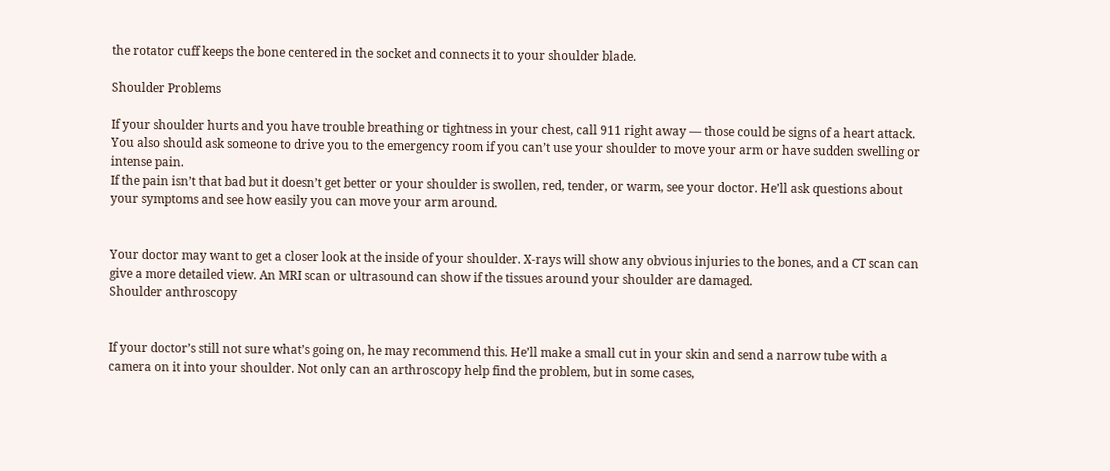the rotator cuff keeps the bone centered in the socket and connects it to your shoulder blade.

Shoulder Problems

If your shoulder hurts and you have trouble breathing or tightness in your chest, call 911 right away — those could be signs of a heart attack. You also should ask someone to drive you to the emergency room if you can’t use your shoulder to move your arm or have sudden swelling or intense pain.
If the pain isn’t that bad but it doesn’t get better or your shoulder is swollen, red, tender, or warm, see your doctor. He’ll ask questions about your symptoms and see how easily you can move your arm around.


Your doctor may want to get a closer look at the inside of your shoulder. X-rays will show any obvious injuries to the bones, and a CT scan can give a more detailed view. An MRI scan or ultrasound can show if the tissues around your shoulder are damaged.
Shoulder anthroscopy


If your doctor’s still not sure what’s going on, he may recommend this. He’ll make a small cut in your skin and send a narrow tube with a camera on it into your shoulder. Not only can an arthroscopy help find the problem, but in some cases,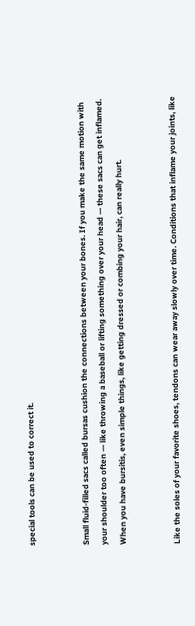special tools can be used to correct it.


Small fluid-filled sacs called bursas cushion the connections between your bones. If you make the same motion with your shoulder too often — like throwing a baseball or lifting something over your head — these sacs can get inflamed. When you have bursitis, even simple things, like getting dressed or combing your hair, can really hurt.


Like the soles of your favorite shoes, tendons can wear away slowly over time. Conditions that inflame your joints, like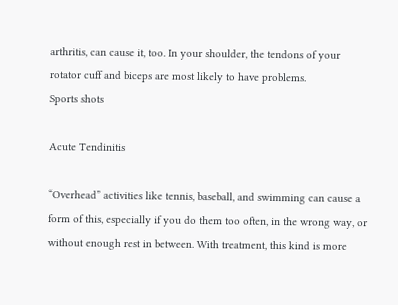arthritis, can cause it, too. In your shoulder, the tendons of your rotator cuff and biceps are most likely to have problems.
Sports shots

Acute Tendinitis

“Overhead” activities like tennis, baseball, and swimming can cause a form of this, especially if you do them too often, in the wrong way, or without enough rest in between. With treatment, this kind is more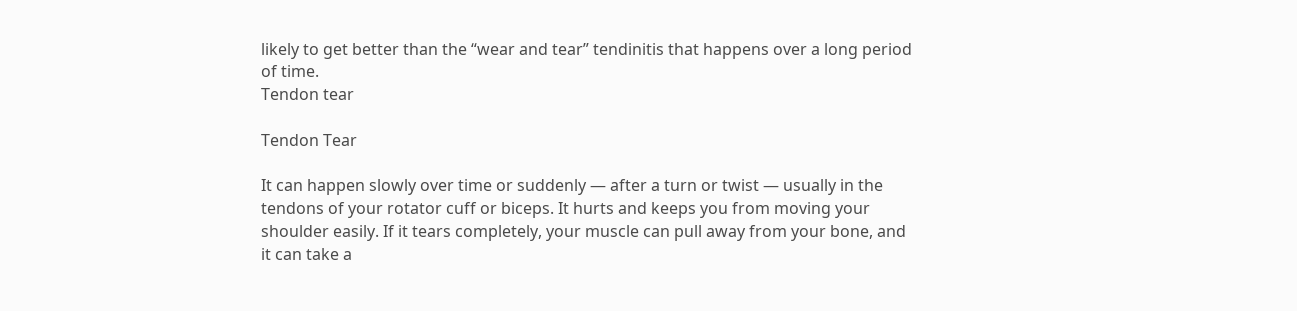likely to get better than the “wear and tear” tendinitis that happens over a long period of time.
Tendon tear

Tendon Tear

It can happen slowly over time or suddenly — after a turn or twist — usually in the tendons of your rotator cuff or biceps. It hurts and keeps you from moving your shoulder easily. If it tears completely, your muscle can pull away from your bone, and it can take a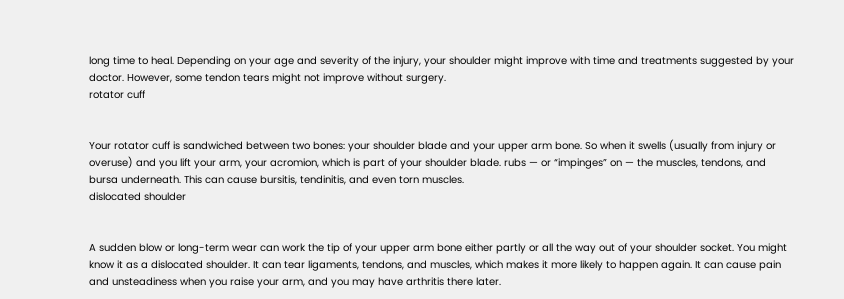long time to heal. Depending on your age and severity of the injury, your shoulder might improve with time and treatments suggested by your doctor. However, some tendon tears might not improve without surgery.
rotator cuff


Your rotator cuff is sandwiched between two bones: your shoulder blade and your upper arm bone. So when it swells (usually from injury or overuse) and you lift your arm, your acromion, which is part of your shoulder blade. rubs — or “impinges” on — the muscles, tendons, and bursa underneath. This can cause bursitis, tendinitis, and even torn muscles.
dislocated shoulder


A sudden blow or long-term wear can work the tip of your upper arm bone either partly or all the way out of your shoulder socket. You might know it as a dislocated shoulder. It can tear ligaments, tendons, and muscles, which makes it more likely to happen again. It can cause pain and unsteadiness when you raise your arm, and you may have arthritis there later.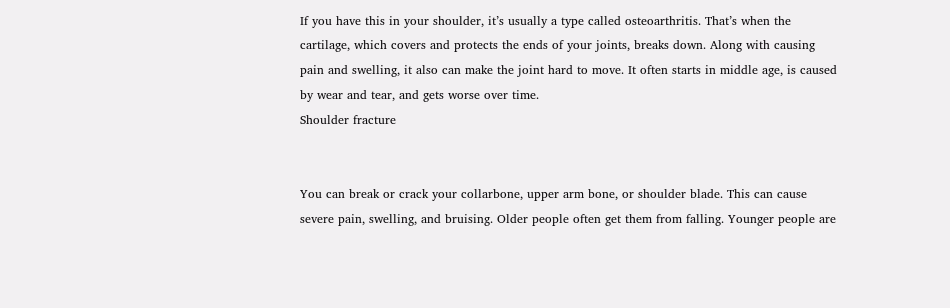If you have this in your shoulder, it’s usually a type called osteoarthritis. That’s when the cartilage, which covers and protects the ends of your joints, breaks down. Along with causing pain and swelling, it also can make the joint hard to move. It often starts in middle age, is caused by wear and tear, and gets worse over time.
Shoulder fracture


You can break or crack your collarbone, upper arm bone, or shoulder blade. This can cause severe pain, swelling, and bruising. Older people often get them from falling. Younger people are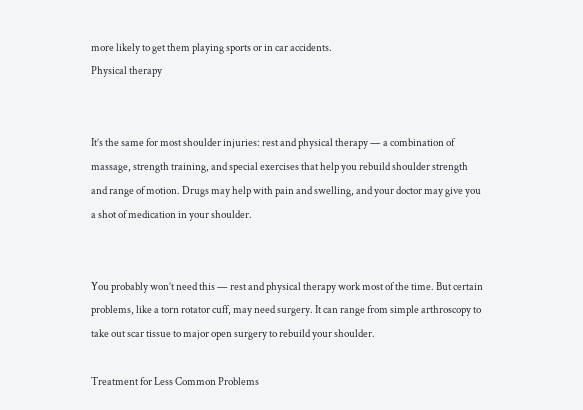more likely to get them playing sports or in car accidents.
Physical therapy


It’s the same for most shoulder injuries: rest and physical therapy — a combination of massage, strength training, and special exercises that help you rebuild shoulder strength and range of motion. Drugs may help with pain and swelling, and your doctor may give you a shot of medication in your shoulder.


You probably won’t need this — rest and physical therapy work most of the time. But certain problems, like a torn rotator cuff, may need surgery. It can range from simple arthroscopy to take out scar tissue to major open surgery to rebuild your shoulder.

Treatment for Less Common Problems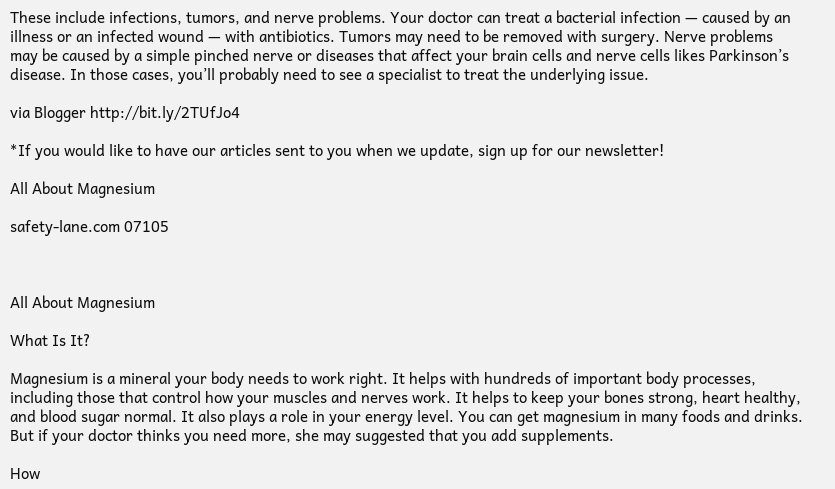These include infections, tumors, and nerve problems. Your doctor can treat a bacterial infection — caused by an illness or an infected wound — with antibiotics. Tumors may need to be removed with surgery. Nerve problems may be caused by a simple pinched nerve or diseases that affect your brain cells and nerve cells likes Parkinson’s disease. In those cases, you’ll probably need to see a specialist to treat the underlying issue.

via Blogger http://bit.ly/2TUfJo4

*If you would like to have our articles sent to you when we update, sign up for our newsletter!

All About Magnesium

safety-lane.com 07105



All About Magnesium

What Is It?

Magnesium is a mineral your body needs to work right. It helps with hundreds of important body processes, including those that control how your muscles and nerves work. It helps to keep your bones strong, heart healthy, and blood sugar normal. It also plays a role in your energy level. You can get magnesium in many foods and drinks. But if your doctor thinks you need more, she may suggested that you add supplements.

How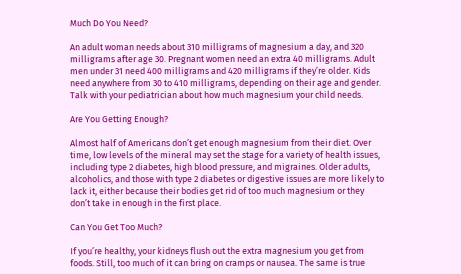Much Do You Need?

An adult woman needs about 310 milligrams of magnesium a day, and 320 milligrams after age 30. Pregnant women need an extra 40 milligrams. Adult men under 31 need 400 milligrams and 420 milligrams if they’re older. Kids need anywhere from 30 to 410 milligrams, depending on their age and gender. Talk with your pediatrician about how much magnesium your child needs.

Are You Getting Enough?

Almost half of Americans don’t get enough magnesium from their diet. Over time, low levels of the mineral may set the stage for a variety of health issues, including type 2 diabetes, high blood pressure, and migraines. Older adults, alcoholics, and those with type 2 diabetes or digestive issues are more likely to lack it, either because their bodies get rid of too much magnesium or they don’t take in enough in the first place.

Can You Get Too Much?

If you’re healthy, your kidneys flush out the extra magnesium you get from foods. Still, too much of it can bring on cramps or nausea. The same is true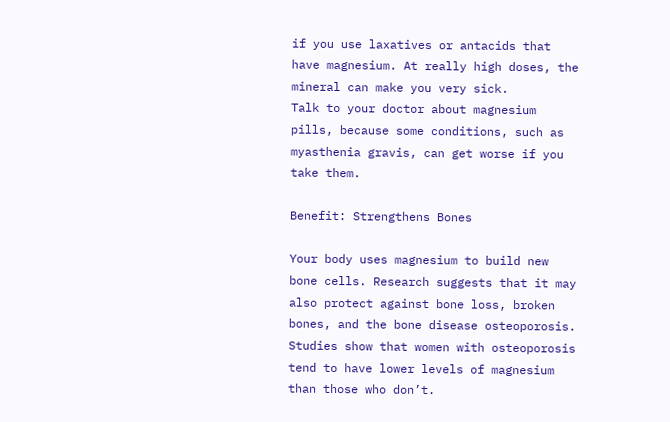if you use laxatives or antacids that have magnesium. At really high doses, the mineral can make you very sick.
Talk to your doctor about magnesium pills, because some conditions, such as myasthenia gravis, can get worse if you take them.

Benefit: Strengthens Bones

Your body uses magnesium to build new bone cells. Research suggests that it may also protect against bone loss, broken bones, and the bone disease osteoporosis. Studies show that women with osteoporosis tend to have lower levels of magnesium than those who don’t.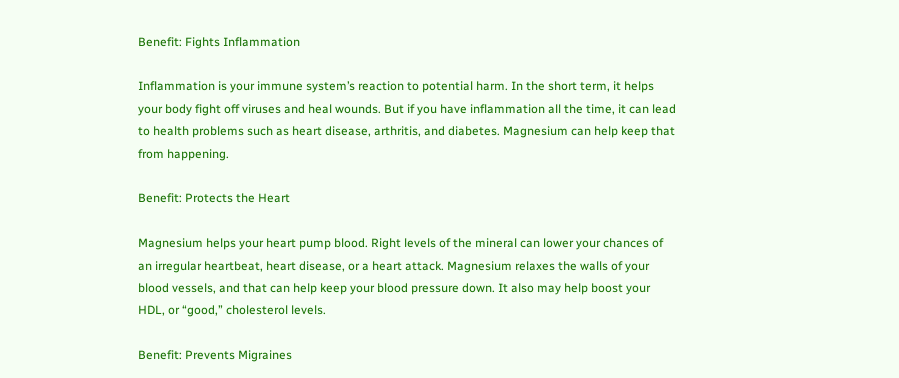Benefit: Fights Inflammation

Inflammation is your immune system’s reaction to potential harm. In the short term, it helps your body fight off viruses and heal wounds. But if you have inflammation all the time, it can lead to health problems such as heart disease, arthritis, and diabetes. Magnesium can help keep that from happening.

Benefit: Protects the Heart

Magnesium helps your heart pump blood. Right levels of the mineral can lower your chances of an irregular heartbeat, heart disease, or a heart attack. Magnesium relaxes the walls of your blood vessels, and that can help keep your blood pressure down. It also may help boost your HDL, or “good,” cholesterol levels.

Benefit: Prevents Migraines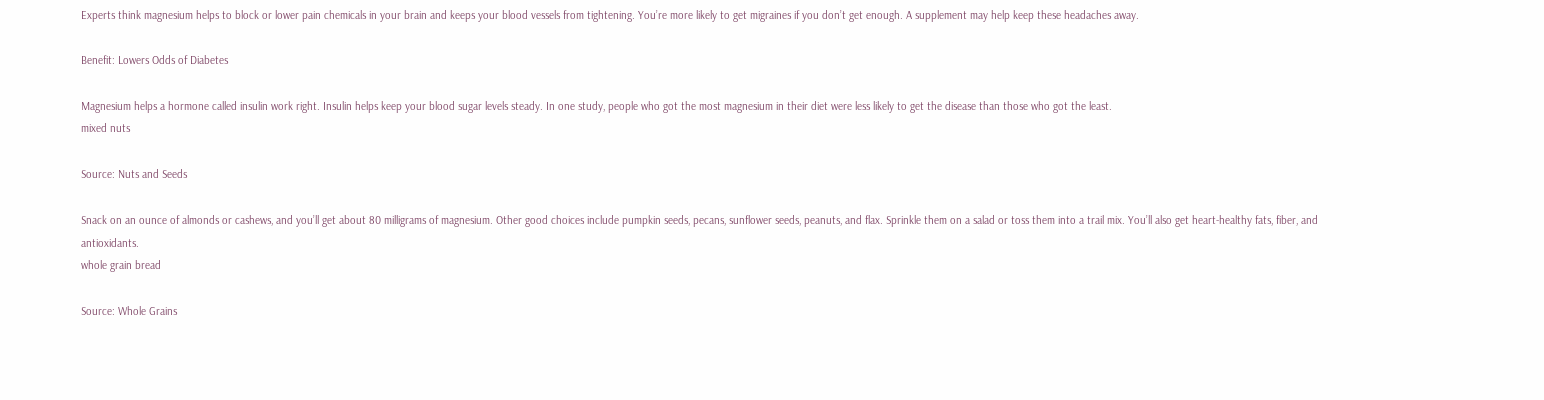Experts think magnesium helps to block or lower pain chemicals in your brain and keeps your blood vessels from tightening. You’re more likely to get migraines if you don’t get enough. A supplement may help keep these headaches away.

Benefit: Lowers Odds of Diabetes

Magnesium helps a hormone called insulin work right. Insulin helps keep your blood sugar levels steady. In one study, people who got the most magnesium in their diet were less likely to get the disease than those who got the least.
mixed nuts

Source: Nuts and Seeds

Snack on an ounce of almonds or cashews, and you’ll get about 80 milligrams of magnesium. Other good choices include pumpkin seeds, pecans, sunflower seeds, peanuts, and flax. Sprinkle them on a salad or toss them into a trail mix. You’ll also get heart-healthy fats, fiber, and antioxidants.
whole grain bread

Source: Whole Grains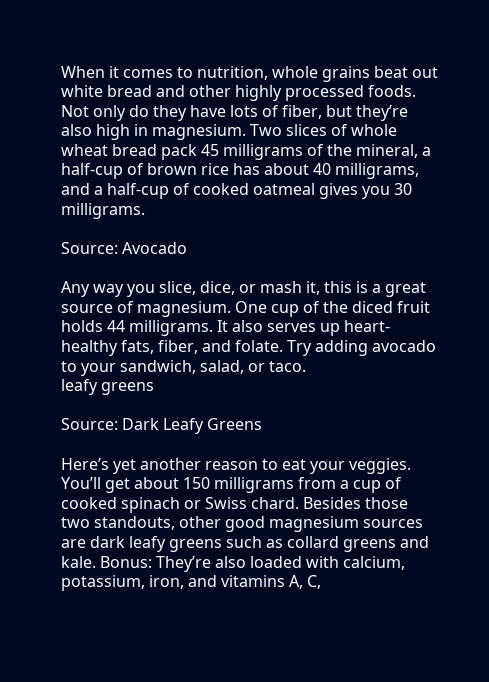When it comes to nutrition, whole grains beat out white bread and other highly processed foods. Not only do they have lots of fiber, but they’re also high in magnesium. Two slices of whole wheat bread pack 45 milligrams of the mineral, a half-cup of brown rice has about 40 milligrams, and a half-cup of cooked oatmeal gives you 30 milligrams.

Source: Avocado

Any way you slice, dice, or mash it, this is a great source of magnesium. One cup of the diced fruit holds 44 milligrams. It also serves up heart-healthy fats, fiber, and folate. Try adding avocado to your sandwich, salad, or taco.
leafy greens

Source: Dark Leafy Greens

Here’s yet another reason to eat your veggies. You’ll get about 150 milligrams from a cup of cooked spinach or Swiss chard. Besides those two standouts, other good magnesium sources are dark leafy greens such as collard greens and kale. Bonus: They’re also loaded with calcium, potassium, iron, and vitamins A, C,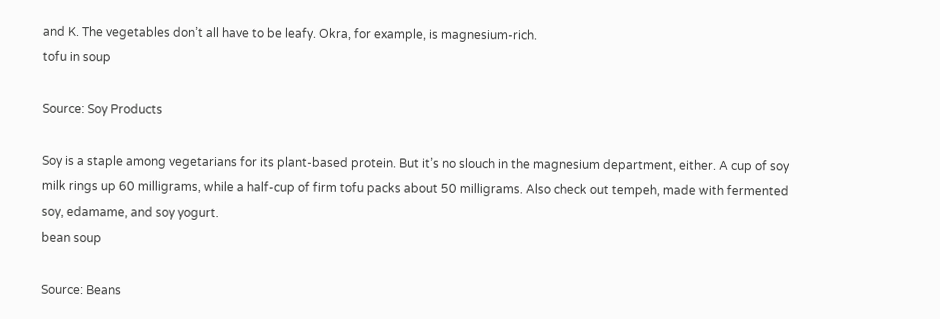and K. The vegetables don’t all have to be leafy. Okra, for example, is magnesium-rich.
tofu in soup

Source: Soy Products

Soy is a staple among vegetarians for its plant-based protein. But it’s no slouch in the magnesium department, either. A cup of soy milk rings up 60 milligrams, while a half-cup of firm tofu packs about 50 milligrams. Also check out tempeh, made with fermented soy, edamame, and soy yogurt.
bean soup

Source: Beans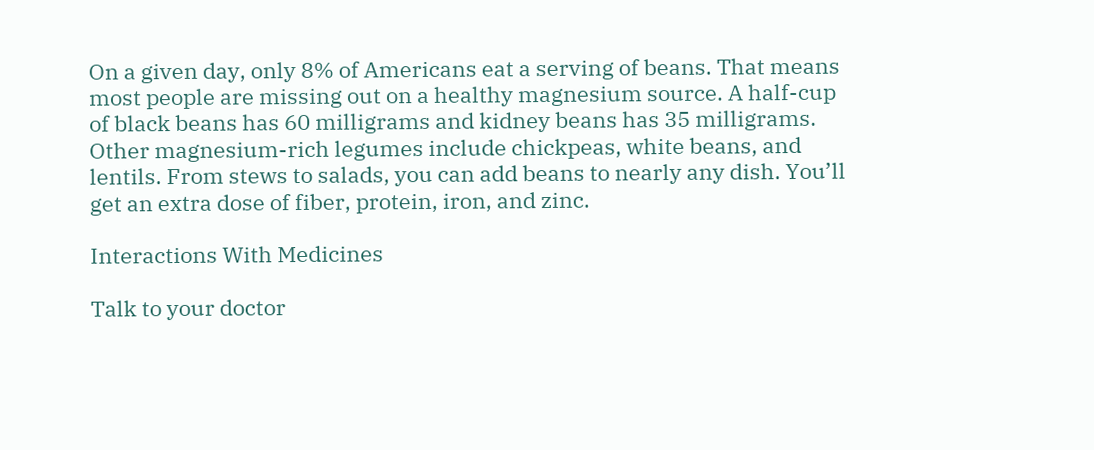On a given day, only 8% of Americans eat a serving of beans. That means most people are missing out on a healthy magnesium source. A half-cup of black beans has 60 milligrams and kidney beans has 35 milligrams. Other magnesium-rich legumes include chickpeas, white beans, and lentils. From stews to salads, you can add beans to nearly any dish. You’ll get an extra dose of fiber, protein, iron, and zinc.

Interactions With Medicines

Talk to your doctor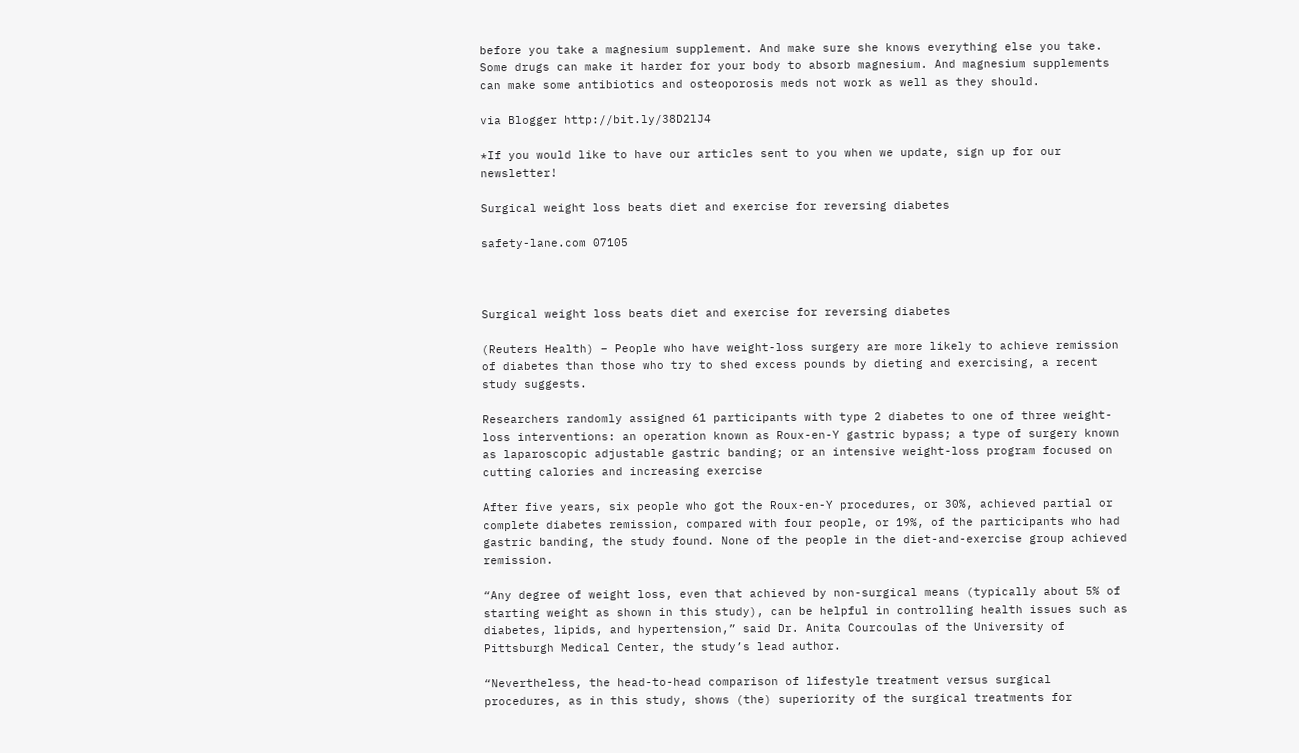before you take a magnesium supplement. And make sure she knows everything else you take. Some drugs can make it harder for your body to absorb magnesium. And magnesium supplements can make some antibiotics and osteoporosis meds not work as well as they should.

via Blogger http://bit.ly/38D2lJ4

*If you would like to have our articles sent to you when we update, sign up for our newsletter!

Surgical weight loss beats diet and exercise for reversing diabetes

safety-lane.com 07105



Surgical weight loss beats diet and exercise for reversing diabetes

(Reuters Health) – People who have weight-loss surgery are more likely to achieve remission of diabetes than those who try to shed excess pounds by dieting and exercising, a recent study suggests.

Researchers randomly assigned 61 participants with type 2 diabetes to one of three weight-loss interventions: an operation known as Roux-en-Y gastric bypass; a type of surgery known as laparoscopic adjustable gastric banding; or an intensive weight-loss program focused on cutting calories and increasing exercise

After five years, six people who got the Roux-en-Y procedures, or 30%, achieved partial or complete diabetes remission, compared with four people, or 19%, of the participants who had gastric banding, the study found. None of the people in the diet-and-exercise group achieved remission.

“Any degree of weight loss, even that achieved by non-surgical means (typically about 5% of starting weight as shown in this study), can be helpful in controlling health issues such as diabetes, lipids, and hypertension,” said Dr. Anita Courcoulas of the University of Pittsburgh Medical Center, the study’s lead author.

“Nevertheless, the head-to-head comparison of lifestyle treatment versus surgical procedures, as in this study, shows (the) superiority of the surgical treatments for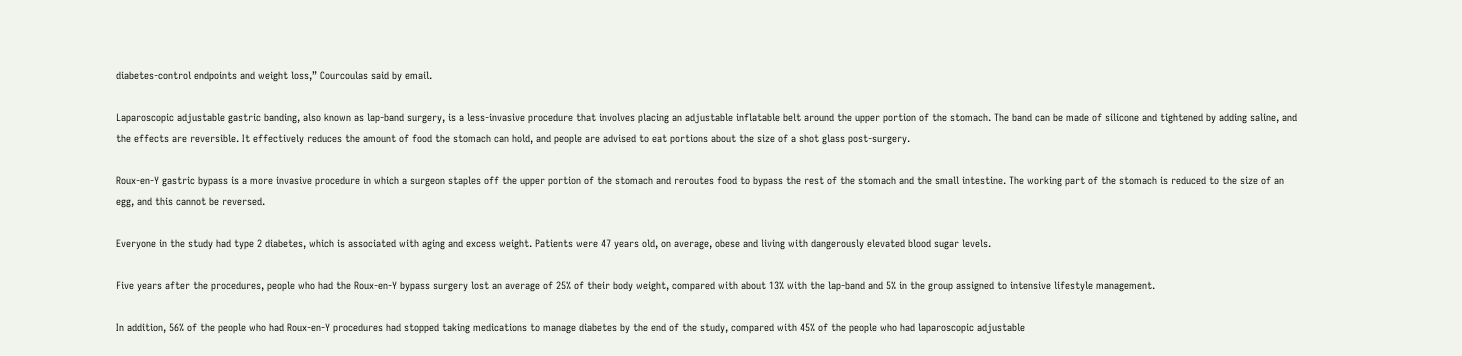diabetes-control endpoints and weight loss,” Courcoulas said by email.

Laparoscopic adjustable gastric banding, also known as lap-band surgery, is a less-invasive procedure that involves placing an adjustable inflatable belt around the upper portion of the stomach. The band can be made of silicone and tightened by adding saline, and the effects are reversible. It effectively reduces the amount of food the stomach can hold, and people are advised to eat portions about the size of a shot glass post-surgery.

Roux-en-Y gastric bypass is a more invasive procedure in which a surgeon staples off the upper portion of the stomach and reroutes food to bypass the rest of the stomach and the small intestine. The working part of the stomach is reduced to the size of an egg, and this cannot be reversed.

Everyone in the study had type 2 diabetes, which is associated with aging and excess weight. Patients were 47 years old, on average, obese and living with dangerously elevated blood sugar levels.

Five years after the procedures, people who had the Roux-en-Y bypass surgery lost an average of 25% of their body weight, compared with about 13% with the lap-band and 5% in the group assigned to intensive lifestyle management.

In addition, 56% of the people who had Roux-en-Y procedures had stopped taking medications to manage diabetes by the end of the study, compared with 45% of the people who had laparoscopic adjustable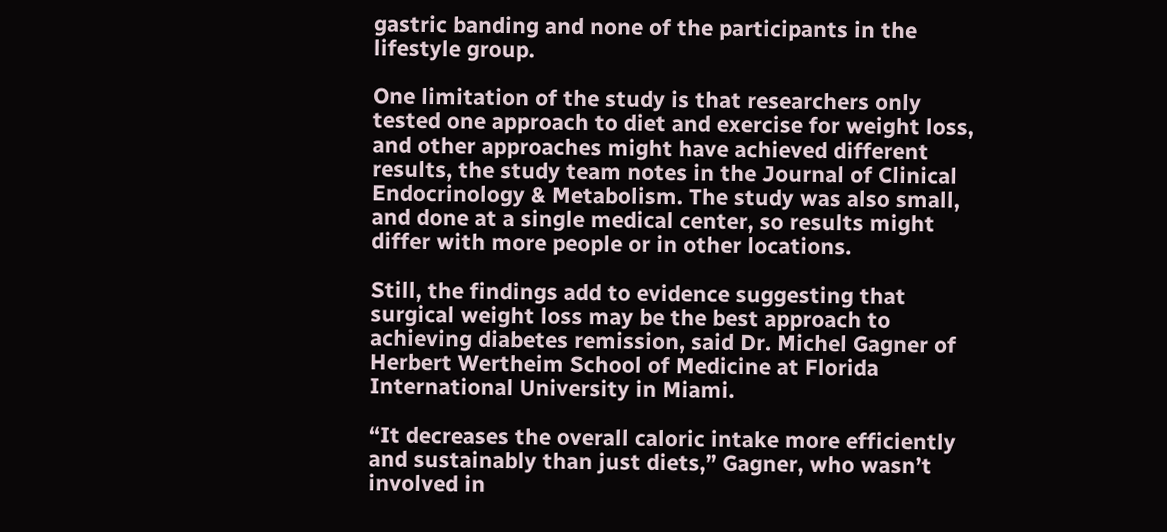gastric banding and none of the participants in the lifestyle group.

One limitation of the study is that researchers only tested one approach to diet and exercise for weight loss, and other approaches might have achieved different results, the study team notes in the Journal of Clinical Endocrinology & Metabolism. The study was also small, and done at a single medical center, so results might differ with more people or in other locations.

Still, the findings add to evidence suggesting that surgical weight loss may be the best approach to achieving diabetes remission, said Dr. Michel Gagner of Herbert Wertheim School of Medicine at Florida International University in Miami.

“It decreases the overall caloric intake more efficiently and sustainably than just diets,” Gagner, who wasn’t involved in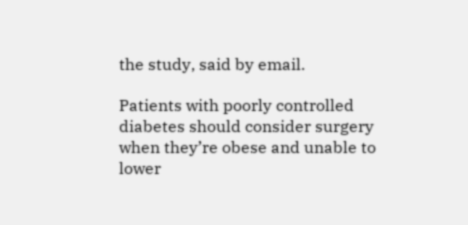the study, said by email.

Patients with poorly controlled diabetes should consider surgery when they’re obese and unable to lower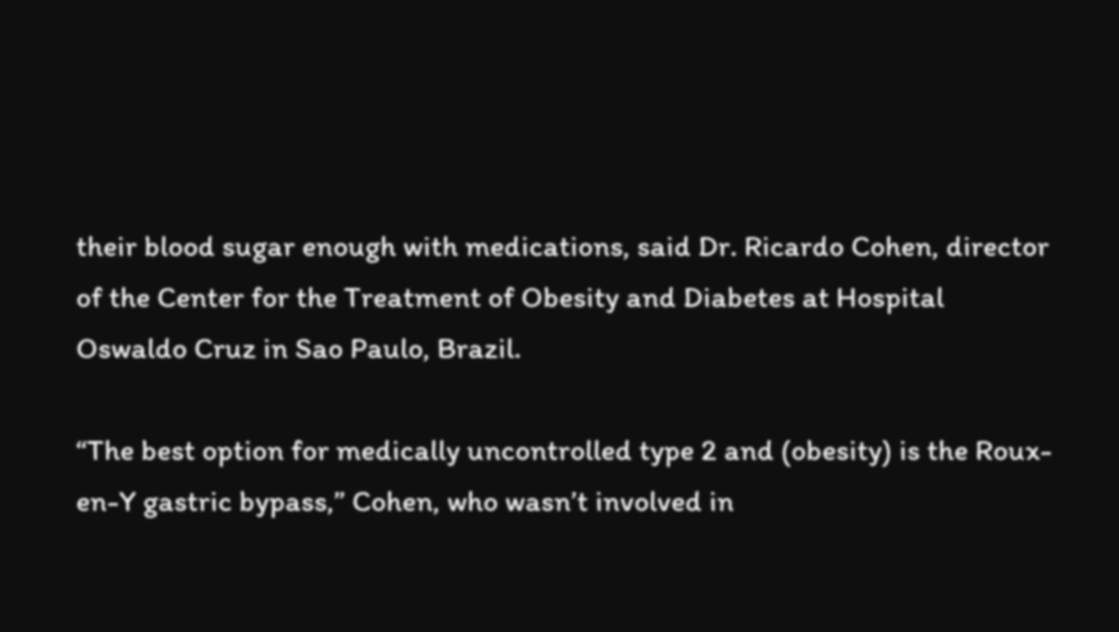their blood sugar enough with medications, said Dr. Ricardo Cohen, director of the Center for the Treatment of Obesity and Diabetes at Hospital Oswaldo Cruz in Sao Paulo, Brazil.

“The best option for medically uncontrolled type 2 and (obesity) is the Roux-en-Y gastric bypass,” Cohen, who wasn’t involved in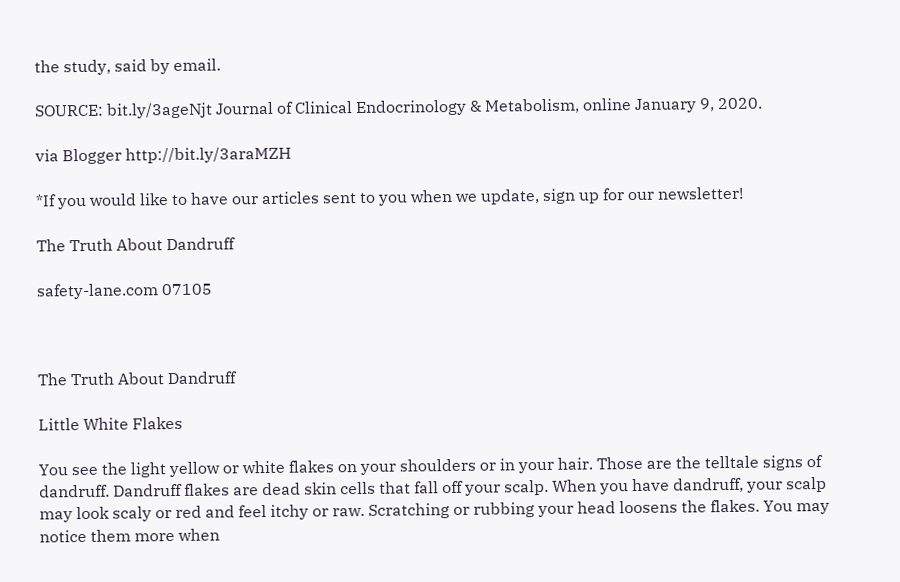the study, said by email.

SOURCE: bit.ly/3ageNjt Journal of Clinical Endocrinology & Metabolism, online January 9, 2020.

via Blogger http://bit.ly/3araMZH

*If you would like to have our articles sent to you when we update, sign up for our newsletter!

The Truth About Dandruff

safety-lane.com 07105



The Truth About Dandruff

Little White Flakes

You see the light yellow or white flakes on your shoulders or in your hair. Those are the telltale signs of dandruff. Dandruff flakes are dead skin cells that fall off your scalp. When you have dandruff, your scalp may look scaly or red and feel itchy or raw. Scratching or rubbing your head loosens the flakes. You may notice them more when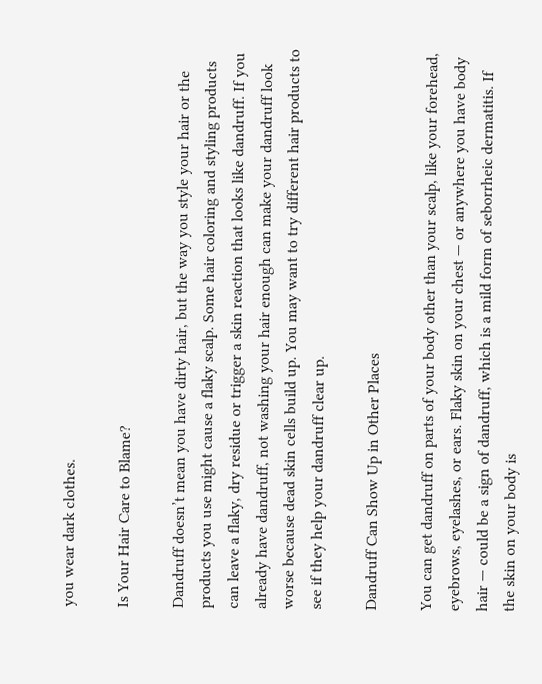you wear dark clothes.

Is Your Hair Care to Blame?

Dandruff doesn’t mean you have dirty hair, but the way you style your hair or the products you use might cause a flaky scalp. Some hair coloring and styling products can leave a flaky, dry residue or trigger a skin reaction that looks like dandruff. If you already have dandruff, not washing your hair enough can make your dandruff look worse because dead skin cells build up. You may want to try different hair products to see if they help your dandruff clear up.

Dandruff Can Show Up in Other Places

You can get dandruff on parts of your body other than your scalp, like your forehead, eyebrows, eyelashes, or ears. Flaky skin on your chest — or anywhere you have body hair — could be a sign of dandruff, which is a mild form of seborrheic dermatitis. If the skin on your body is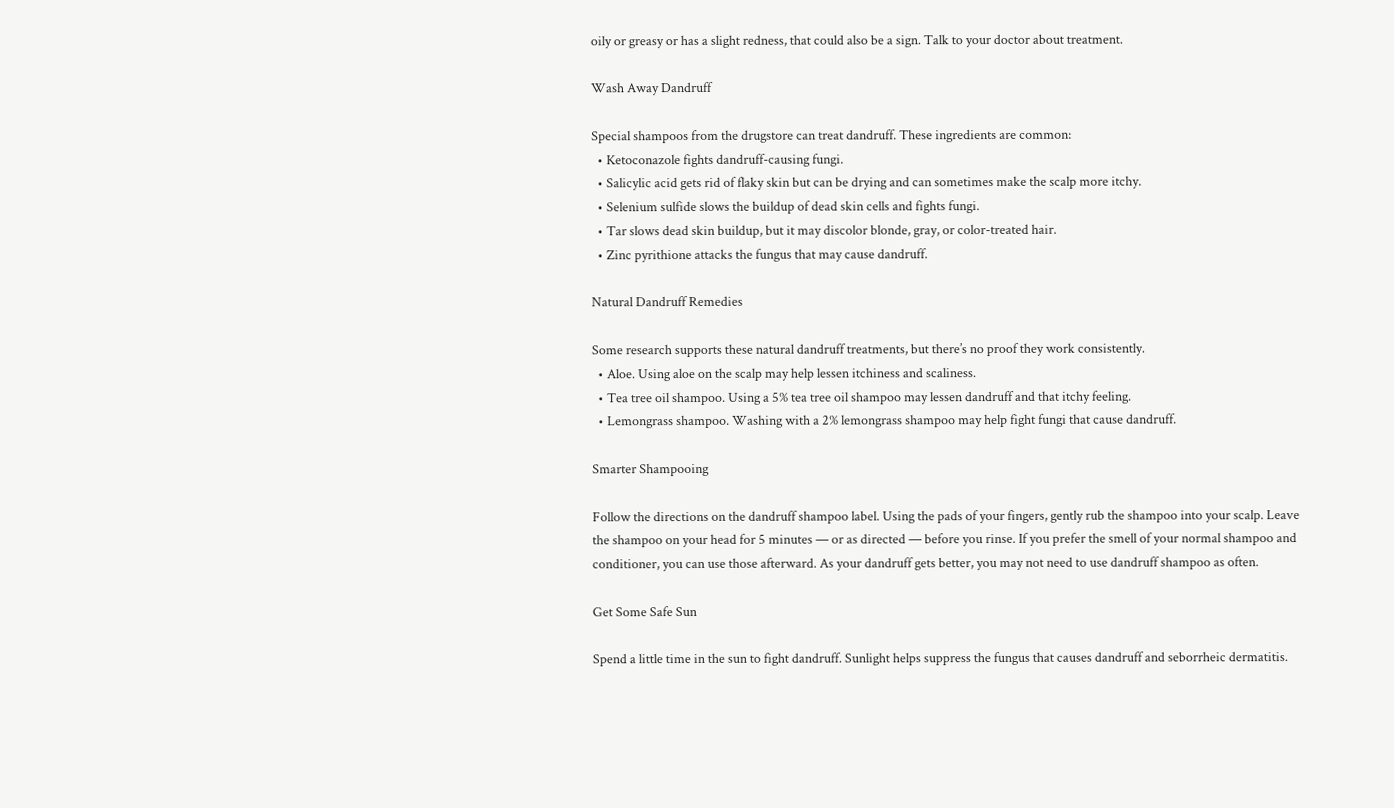oily or greasy or has a slight redness, that could also be a sign. Talk to your doctor about treatment.

Wash Away Dandruff

Special shampoos from the drugstore can treat dandruff. These ingredients are common:
  • Ketoconazole fights dandruff-causing fungi.
  • Salicylic acid gets rid of flaky skin but can be drying and can sometimes make the scalp more itchy.
  • Selenium sulfide slows the buildup of dead skin cells and fights fungi.
  • Tar slows dead skin buildup, but it may discolor blonde, gray, or color-treated hair.
  • Zinc pyrithione attacks the fungus that may cause dandruff.

Natural Dandruff Remedies

Some research supports these natural dandruff treatments, but there’s no proof they work consistently.
  • Aloe. Using aloe on the scalp may help lessen itchiness and scaliness.
  • Tea tree oil shampoo. Using a 5% tea tree oil shampoo may lessen dandruff and that itchy feeling.
  • Lemongrass shampoo. Washing with a 2% lemongrass shampoo may help fight fungi that cause dandruff.

Smarter Shampooing

Follow the directions on the dandruff shampoo label. Using the pads of your fingers, gently rub the shampoo into your scalp. Leave the shampoo on your head for 5 minutes — or as directed — before you rinse. If you prefer the smell of your normal shampoo and conditioner, you can use those afterward. As your dandruff gets better, you may not need to use dandruff shampoo as often.

Get Some Safe Sun

Spend a little time in the sun to fight dandruff. Sunlight helps suppress the fungus that causes dandruff and seborrheic dermatitis.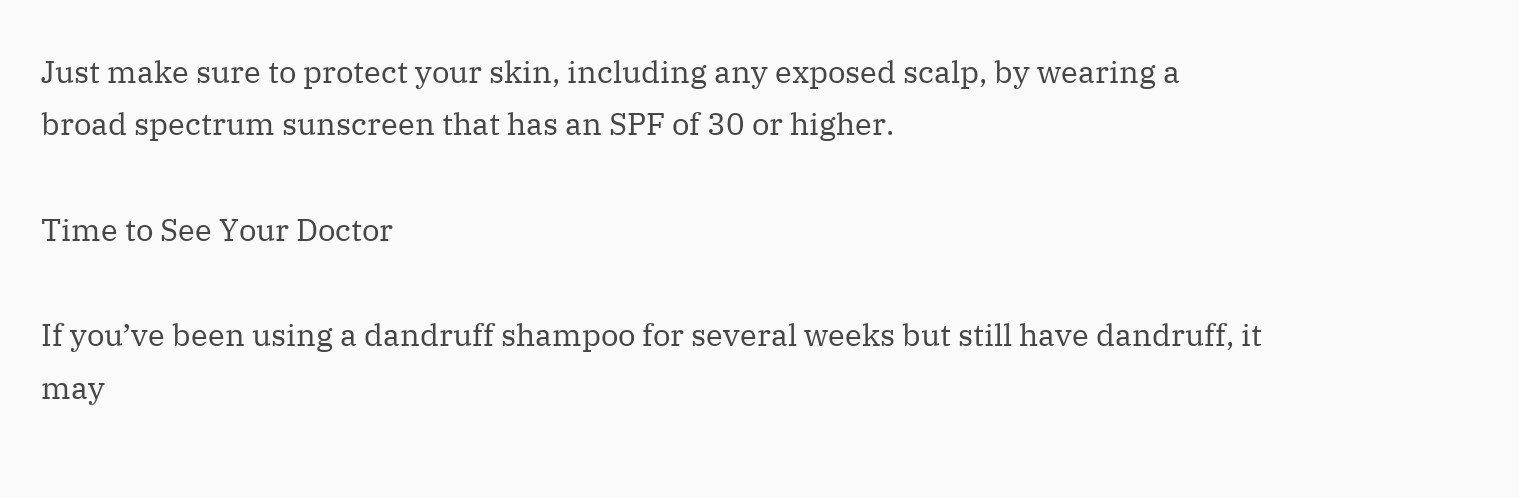Just make sure to protect your skin, including any exposed scalp, by wearing a broad spectrum sunscreen that has an SPF of 30 or higher.

Time to See Your Doctor

If you’ve been using a dandruff shampoo for several weeks but still have dandruff, it may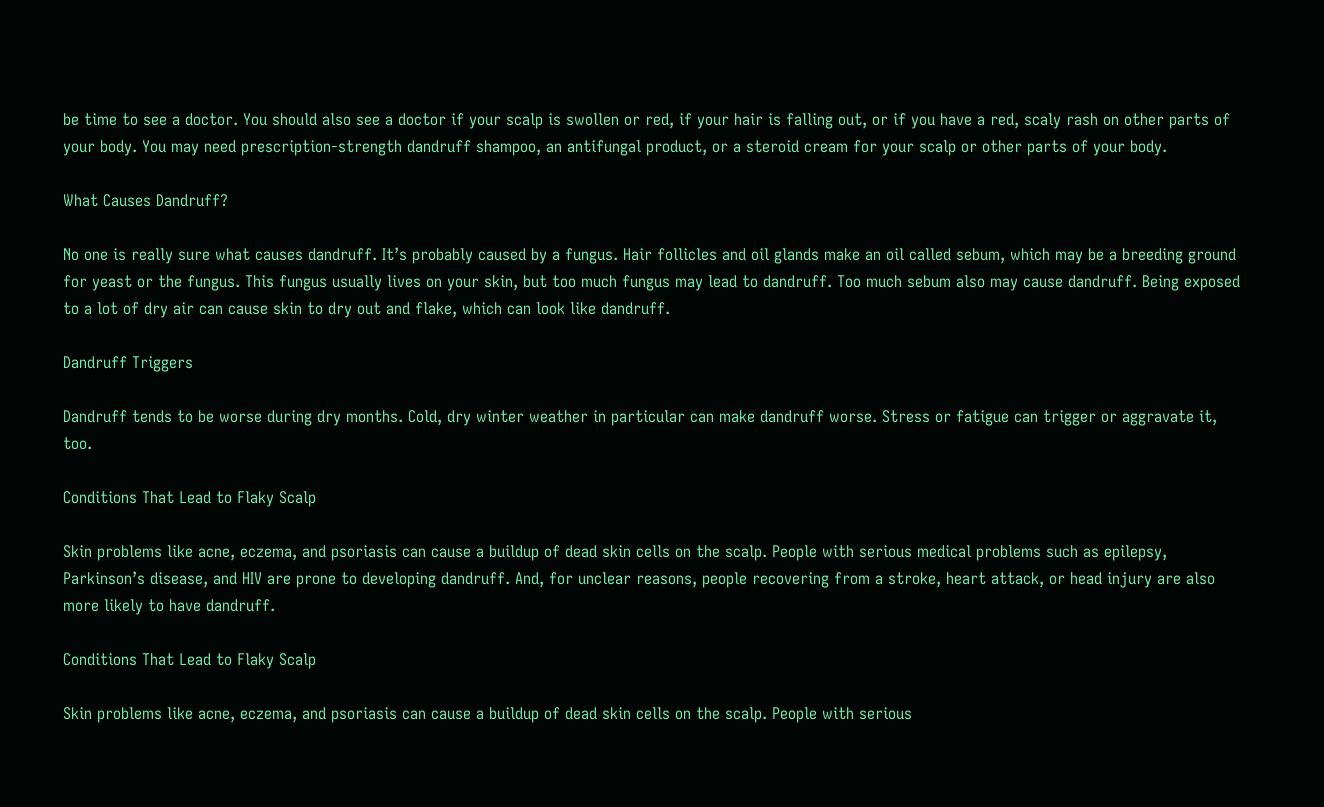be time to see a doctor. You should also see a doctor if your scalp is swollen or red, if your hair is falling out, or if you have a red, scaly rash on other parts of your body. You may need prescription-strength dandruff shampoo, an antifungal product, or a steroid cream for your scalp or other parts of your body.

What Causes Dandruff?

No one is really sure what causes dandruff. It’s probably caused by a fungus. Hair follicles and oil glands make an oil called sebum, which may be a breeding ground for yeast or the fungus. This fungus usually lives on your skin, but too much fungus may lead to dandruff. Too much sebum also may cause dandruff. Being exposed to a lot of dry air can cause skin to dry out and flake, which can look like dandruff.

Dandruff Triggers

Dandruff tends to be worse during dry months. Cold, dry winter weather in particular can make dandruff worse. Stress or fatigue can trigger or aggravate it, too.

Conditions That Lead to Flaky Scalp

Skin problems like acne, eczema, and psoriasis can cause a buildup of dead skin cells on the scalp. People with serious medical problems such as epilepsy, Parkinson’s disease, and HIV are prone to developing dandruff. And, for unclear reasons, people recovering from a stroke, heart attack, or head injury are also more likely to have dandruff.

Conditions That Lead to Flaky Scalp

Skin problems like acne, eczema, and psoriasis can cause a buildup of dead skin cells on the scalp. People with serious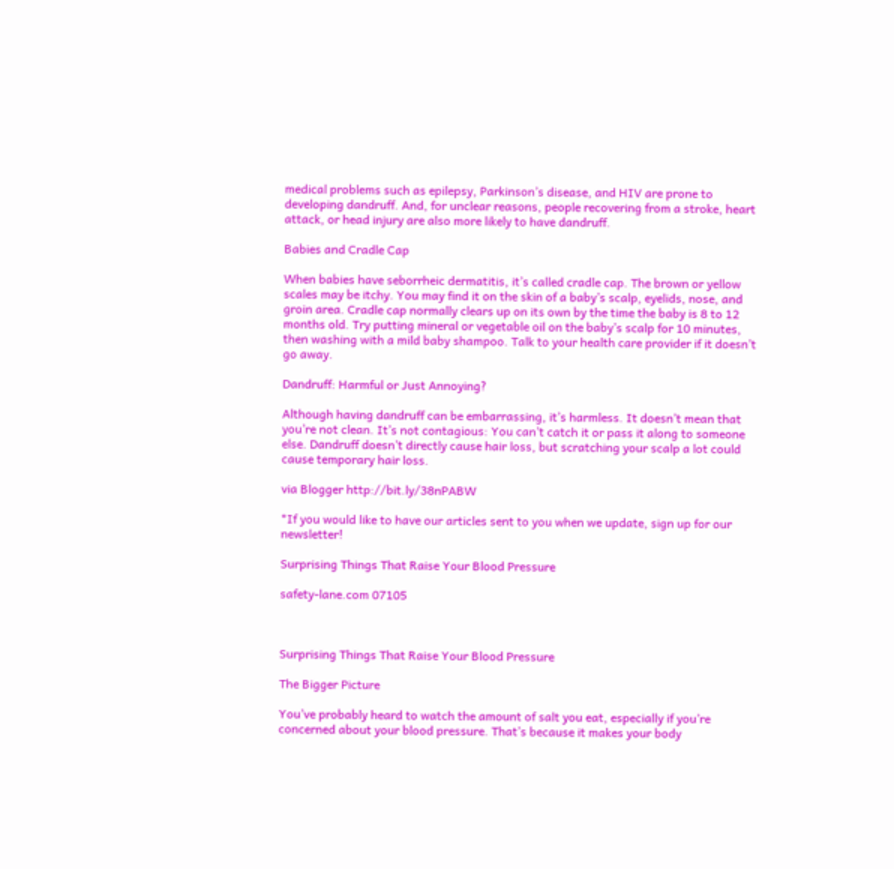medical problems such as epilepsy, Parkinson’s disease, and HIV are prone to developing dandruff. And, for unclear reasons, people recovering from a stroke, heart attack, or head injury are also more likely to have dandruff.

Babies and Cradle Cap

When babies have seborrheic dermatitis, it’s called cradle cap. The brown or yellow scales may be itchy. You may find it on the skin of a baby’s scalp, eyelids, nose, and groin area. Cradle cap normally clears up on its own by the time the baby is 8 to 12 months old. Try putting mineral or vegetable oil on the baby’s scalp for 10 minutes, then washing with a mild baby shampoo. Talk to your health care provider if it doesn’t go away.

Dandruff: Harmful or Just Annoying?

Although having dandruff can be embarrassing, it’s harmless. It doesn’t mean that you’re not clean. It’s not contagious: You can’t catch it or pass it along to someone else. Dandruff doesn’t directly cause hair loss, but scratching your scalp a lot could cause temporary hair loss.

via Blogger http://bit.ly/38nPABW

*If you would like to have our articles sent to you when we update, sign up for our newsletter!

Surprising Things That Raise Your Blood Pressure

safety-lane.com 07105



Surprising Things That Raise Your Blood Pressure

The Bigger Picture

You’ve probably heard to watch the amount of salt you eat, especially if you’re concerned about your blood pressure. That’s because it makes your body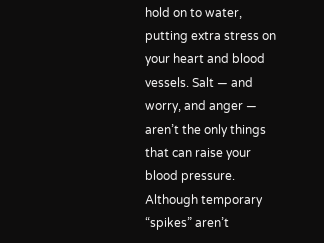hold on to water, putting extra stress on your heart and blood vessels. Salt — and worry, and anger — aren’t the only things that can raise your blood pressure. Although temporary “spikes” aren’t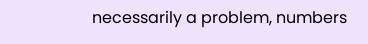necessarily a problem, numbers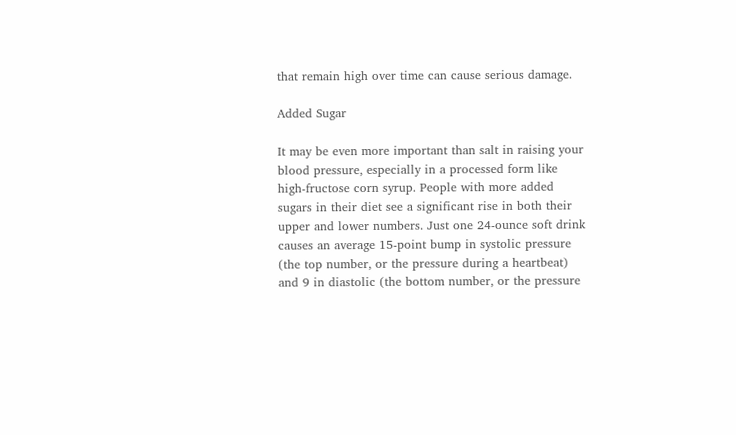that remain high over time can cause serious damage.

Added Sugar

It may be even more important than salt in raising your blood pressure, especially in a processed form like high-fructose corn syrup. People with more added sugars in their diet see a significant rise in both their upper and lower numbers. Just one 24-ounce soft drink causes an average 15-point bump in systolic pressure (the top number, or the pressure during a heartbeat) and 9 in diastolic (the bottom number, or the pressure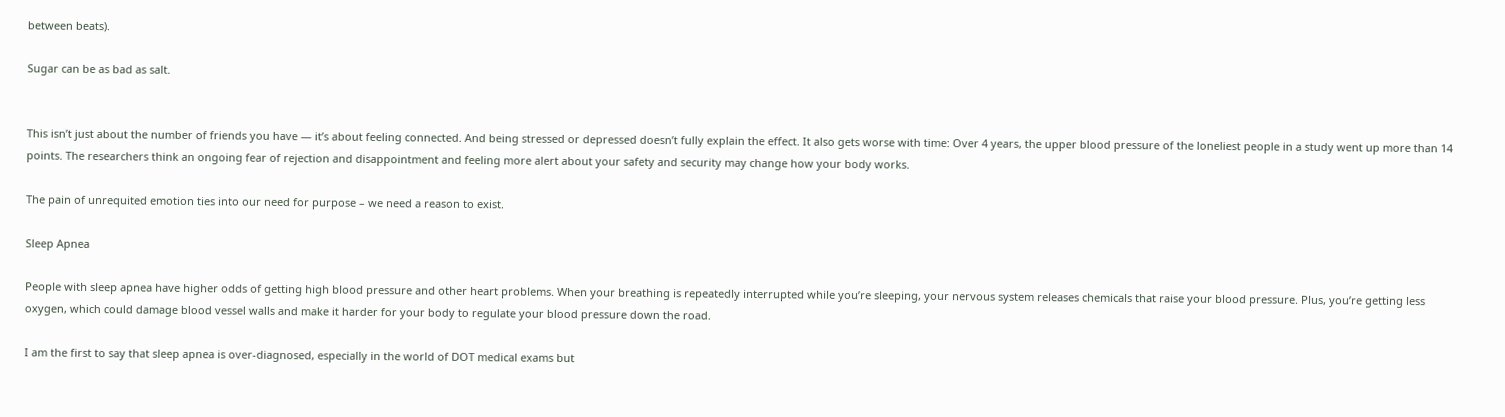between beats).

Sugar can be as bad as salt.


This isn’t just about the number of friends you have — it’s about feeling connected. And being stressed or depressed doesn’t fully explain the effect. It also gets worse with time: Over 4 years, the upper blood pressure of the loneliest people in a study went up more than 14 points. The researchers think an ongoing fear of rejection and disappointment and feeling more alert about your safety and security may change how your body works.

The pain of unrequited emotion ties into our need for purpose – we need a reason to exist.

Sleep Apnea

People with sleep apnea have higher odds of getting high blood pressure and other heart problems. When your breathing is repeatedly interrupted while you’re sleeping, your nervous system releases chemicals that raise your blood pressure. Plus, you’re getting less oxygen, which could damage blood vessel walls and make it harder for your body to regulate your blood pressure down the road.

I am the first to say that sleep apnea is over-diagnosed, especially in the world of DOT medical exams but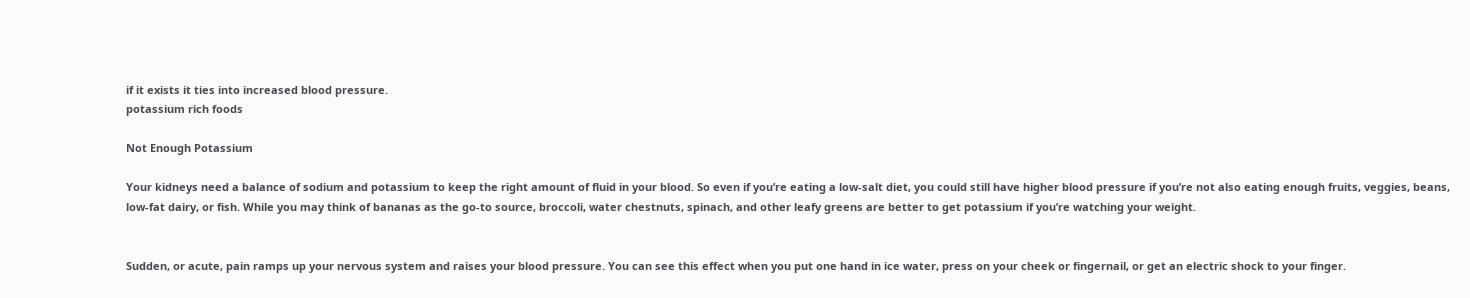if it exists it ties into increased blood pressure.
potassium rich foods

Not Enough Potassium

Your kidneys need a balance of sodium and potassium to keep the right amount of fluid in your blood. So even if you’re eating a low-salt diet, you could still have higher blood pressure if you’re not also eating enough fruits, veggies, beans, low-fat dairy, or fish. While you may think of bananas as the go-to source, broccoli, water chestnuts, spinach, and other leafy greens are better to get potassium if you’re watching your weight.


Sudden, or acute, pain ramps up your nervous system and raises your blood pressure. You can see this effect when you put one hand in ice water, press on your cheek or fingernail, or get an electric shock to your finger.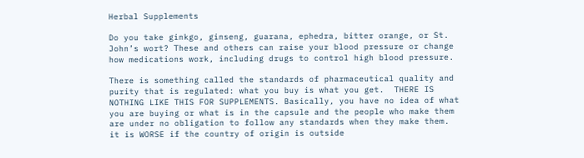Herbal Supplements

Do you take ginkgo, ginseng, guarana, ephedra, bitter orange, or St. John’s wort? These and others can raise your blood pressure or change how medications work, including drugs to control high blood pressure.

There is something called the standards of pharmaceutical quality and purity that is regulated: what you buy is what you get.  THERE IS NOTHING LIKE THIS FOR SUPPLEMENTS. Basically, you have no idea of what you are buying or what is in the capsule and the people who make them are under no obligation to follow any standards when they make them.  it is WORSE if the country of origin is outside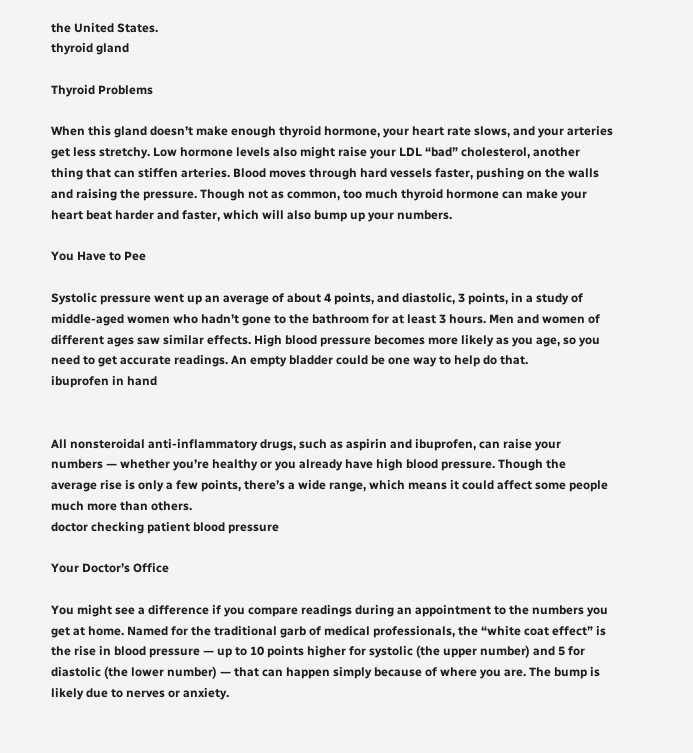the United States.
thyroid gland

Thyroid Problems

When this gland doesn’t make enough thyroid hormone, your heart rate slows, and your arteries get less stretchy. Low hormone levels also might raise your LDL “bad” cholesterol, another thing that can stiffen arteries. Blood moves through hard vessels faster, pushing on the walls and raising the pressure. Though not as common, too much thyroid hormone can make your heart beat harder and faster, which will also bump up your numbers.

You Have to Pee

Systolic pressure went up an average of about 4 points, and diastolic, 3 points, in a study of middle-aged women who hadn’t gone to the bathroom for at least 3 hours. Men and women of different ages saw similar effects. High blood pressure becomes more likely as you age, so you need to get accurate readings. An empty bladder could be one way to help do that.
ibuprofen in hand


All nonsteroidal anti-inflammatory drugs, such as aspirin and ibuprofen, can raise your numbers — whether you’re healthy or you already have high blood pressure. Though the average rise is only a few points, there’s a wide range, which means it could affect some people much more than others.
doctor checking patient blood pressure

Your Doctor’s Office

You might see a difference if you compare readings during an appointment to the numbers you get at home. Named for the traditional garb of medical professionals, the “white coat effect” is the rise in blood pressure — up to 10 points higher for systolic (the upper number) and 5 for diastolic (the lower number) — that can happen simply because of where you are. The bump is likely due to nerves or anxiety.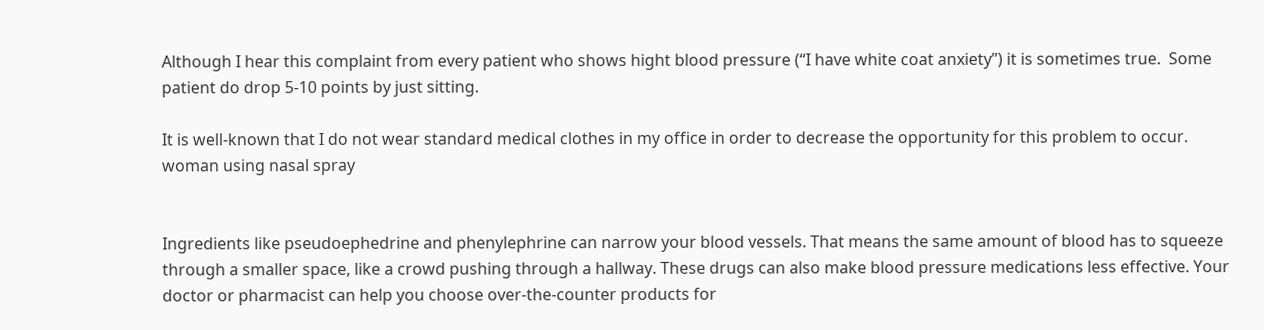Although I hear this complaint from every patient who shows hight blood pressure (“I have white coat anxiety”) it is sometimes true.  Some patient do drop 5-10 points by just sitting.

It is well-known that I do not wear standard medical clothes in my office in order to decrease the opportunity for this problem to occur.
woman using nasal spray


Ingredients like pseudoephedrine and phenylephrine can narrow your blood vessels. That means the same amount of blood has to squeeze through a smaller space, like a crowd pushing through a hallway. These drugs can also make blood pressure medications less effective. Your doctor or pharmacist can help you choose over-the-counter products for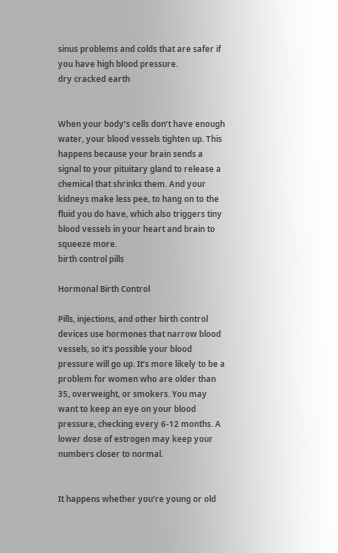sinus problems and colds that are safer if you have high blood pressure.
dry cracked earth


When your body’s cells don’t have enough water, your blood vessels tighten up. This happens because your brain sends a signal to your pituitary gland to release a chemical that shrinks them. And your kidneys make less pee, to hang on to the fluid you do have, which also triggers tiny blood vessels in your heart and brain to squeeze more.
birth control pills

Hormonal Birth Control

Pills, injections, and other birth control devices use hormones that narrow blood vessels, so it’s possible your blood pressure will go up. It’s more likely to be a problem for women who are older than 35, overweight, or smokers. You may want to keep an eye on your blood pressure, checking every 6-12 months. A lower dose of estrogen may keep your numbers closer to normal.


It happens whether you’re young or old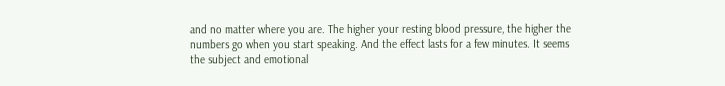and no matter where you are. The higher your resting blood pressure, the higher the numbers go when you start speaking. And the effect lasts for a few minutes. It seems the subject and emotional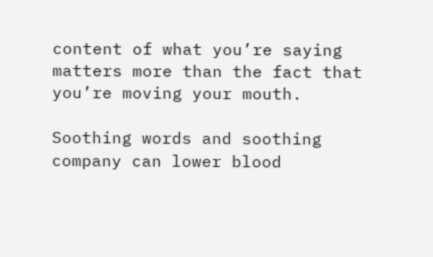content of what you’re saying matters more than the fact that you’re moving your mouth.

Soothing words and soothing company can lower blood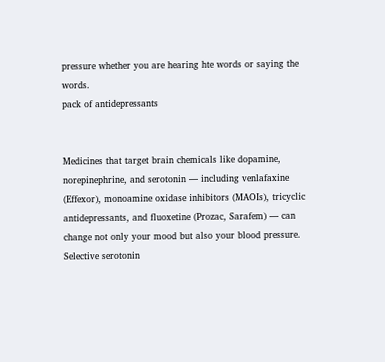pressure whether you are hearing hte words or saying the words.
pack of antidepressants


Medicines that target brain chemicals like dopamine, norepinephrine, and serotonin — including venlafaxine (Effexor), monoamine oxidase inhibitors (MAOIs), tricyclic antidepressants, and fluoxetine (Prozac, Sarafem) — can change not only your mood but also your blood pressure. Selective serotonin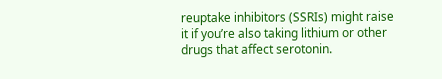reuptake inhibitors (SSRIs) might raise it if you’re also taking lithium or other drugs that affect serotonin.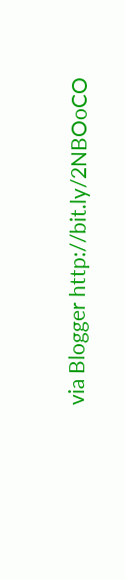via Blogger http://bit.ly/2NBOoCO